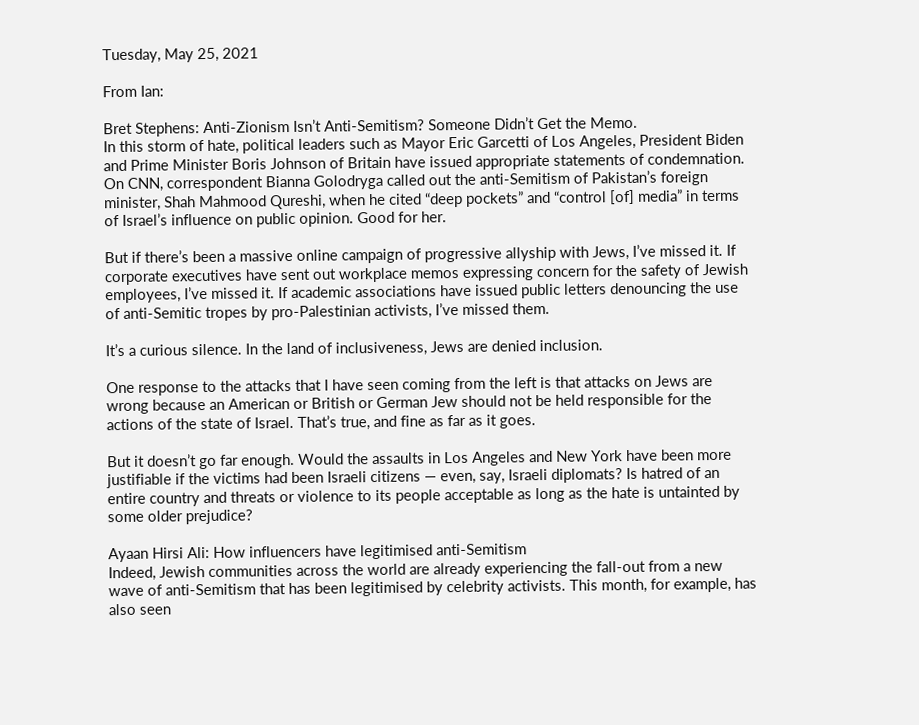Tuesday, May 25, 2021

From Ian:

Bret Stephens: Anti-Zionism Isn’t Anti-Semitism? Someone Didn’t Get the Memo.
In this storm of hate, political leaders such as Mayor Eric Garcetti of Los Angeles, President Biden and Prime Minister Boris Johnson of Britain have issued appropriate statements of condemnation. On CNN, correspondent Bianna Golodryga called out the anti-Semitism of Pakistan’s foreign minister, Shah Mahmood Qureshi, when he cited “deep pockets” and “control [of] media” in terms of Israel’s influence on public opinion. Good for her.

But if there’s been a massive online campaign of progressive allyship with Jews, I’ve missed it. If corporate executives have sent out workplace memos expressing concern for the safety of Jewish employees, I’ve missed it. If academic associations have issued public letters denouncing the use of anti-Semitic tropes by pro-Palestinian activists, I’ve missed them.

It’s a curious silence. In the land of inclusiveness, Jews are denied inclusion.

One response to the attacks that I have seen coming from the left is that attacks on Jews are wrong because an American or British or German Jew should not be held responsible for the actions of the state of Israel. That’s true, and fine as far as it goes.

But it doesn’t go far enough. Would the assaults in Los Angeles and New York have been more justifiable if the victims had been Israeli citizens — even, say, Israeli diplomats? Is hatred of an entire country and threats or violence to its people acceptable as long as the hate is untainted by some older prejudice?

Ayaan Hirsi Ali: How influencers have legitimised anti-Semitism
Indeed, Jewish communities across the world are already experiencing the fall-out from a new wave of anti-Semitism that has been legitimised by celebrity activists. This month, for example, has also seen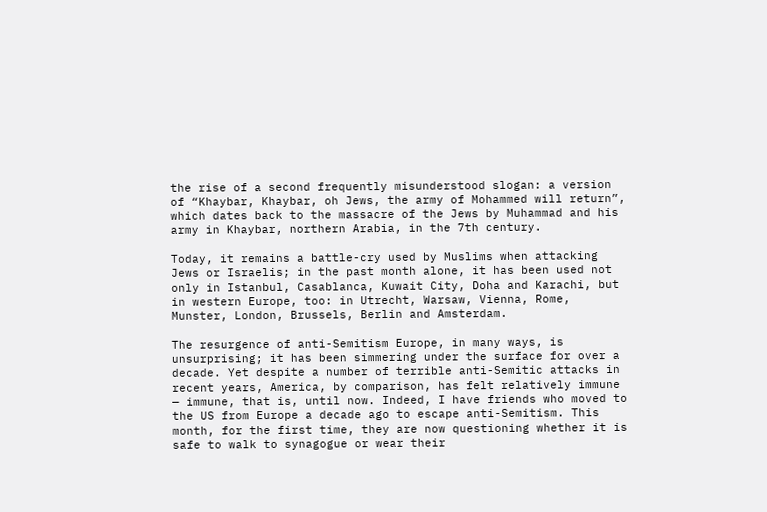the rise of a second frequently misunderstood slogan: a version of “Khaybar, Khaybar, oh Jews, the army of Mohammed will return”, which dates back to the massacre of the Jews by Muhammad and his army in Khaybar, northern Arabia, in the 7th century.

Today, it remains a battle-cry used by Muslims when attacking Jews or Israelis; in the past month alone, it has been used not only in Istanbul, Casablanca, Kuwait City, Doha and Karachi, but in western Europe, too: in Utrecht, Warsaw, Vienna, Rome, Munster, London, Brussels, Berlin and Amsterdam.

The resurgence of anti-Semitism Europe, in many ways, is unsurprising; it has been simmering under the surface for over a decade. Yet despite a number of terrible anti-Semitic attacks in recent years, America, by comparison, has felt relatively immune — immune, that is, until now. Indeed, I have friends who moved to the US from Europe a decade ago to escape anti-Semitism. This month, for the first time, they are now questioning whether it is safe to walk to synagogue or wear their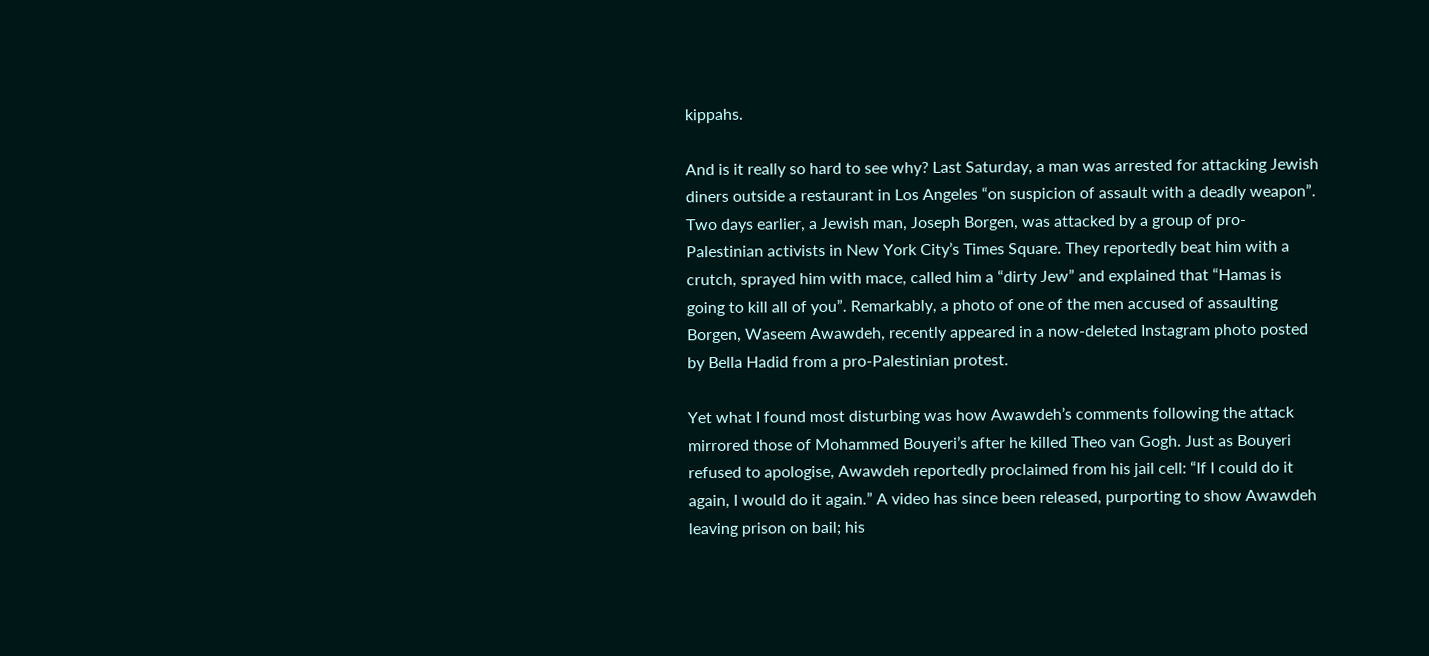kippahs.

And is it really so hard to see why? Last Saturday, a man was arrested for attacking Jewish diners outside a restaurant in Los Angeles “on suspicion of assault with a deadly weapon”. Two days earlier, a Jewish man, Joseph Borgen, was attacked by a group of pro-Palestinian activists in New York City’s Times Square. They reportedly beat him with a crutch, sprayed him with mace, called him a “dirty Jew” and explained that “Hamas is going to kill all of you”. Remarkably, a photo of one of the men accused of assaulting Borgen, Waseem Awawdeh, recently appeared in a now-deleted Instagram photo posted by Bella Hadid from a pro-Palestinian protest.

Yet what I found most disturbing was how Awawdeh’s comments following the attack mirrored those of Mohammed Bouyeri’s after he killed Theo van Gogh. Just as Bouyeri refused to apologise, Awawdeh reportedly proclaimed from his jail cell: “If I could do it again, I would do it again.” A video has since been released, purporting to show Awawdeh leaving prison on bail; his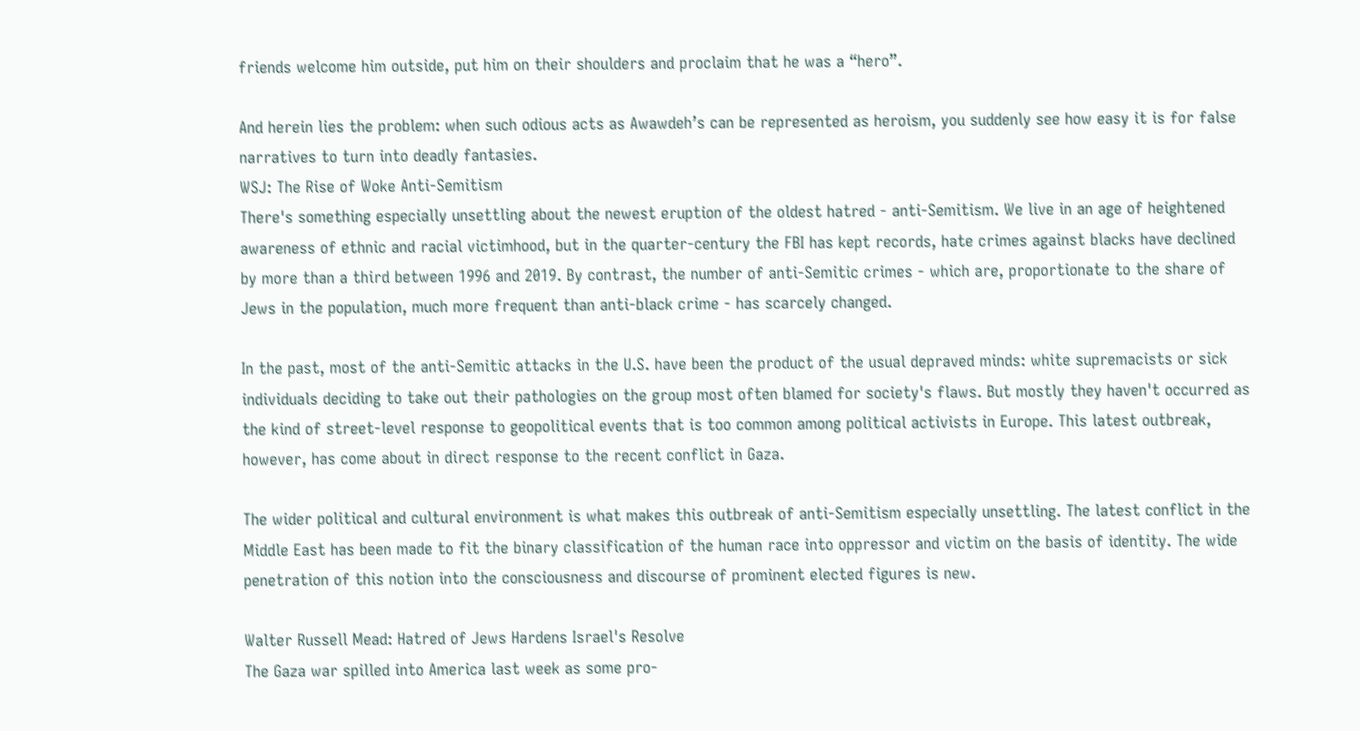friends welcome him outside, put him on their shoulders and proclaim that he was a “hero”.

And herein lies the problem: when such odious acts as Awawdeh’s can be represented as heroism, you suddenly see how easy it is for false narratives to turn into deadly fantasies.
WSJ: The Rise of Woke Anti-Semitism
There's something especially unsettling about the newest eruption of the oldest hatred - anti-Semitism. We live in an age of heightened awareness of ethnic and racial victimhood, but in the quarter-century the FBI has kept records, hate crimes against blacks have declined by more than a third between 1996 and 2019. By contrast, the number of anti-Semitic crimes - which are, proportionate to the share of Jews in the population, much more frequent than anti-black crime - has scarcely changed.

In the past, most of the anti-Semitic attacks in the U.S. have been the product of the usual depraved minds: white supremacists or sick individuals deciding to take out their pathologies on the group most often blamed for society's flaws. But mostly they haven't occurred as the kind of street-level response to geopolitical events that is too common among political activists in Europe. This latest outbreak, however, has come about in direct response to the recent conflict in Gaza.

The wider political and cultural environment is what makes this outbreak of anti-Semitism especially unsettling. The latest conflict in the Middle East has been made to fit the binary classification of the human race into oppressor and victim on the basis of identity. The wide penetration of this notion into the consciousness and discourse of prominent elected figures is new.

Walter Russell Mead: Hatred of Jews Hardens Israel's Resolve
The Gaza war spilled into America last week as some pro-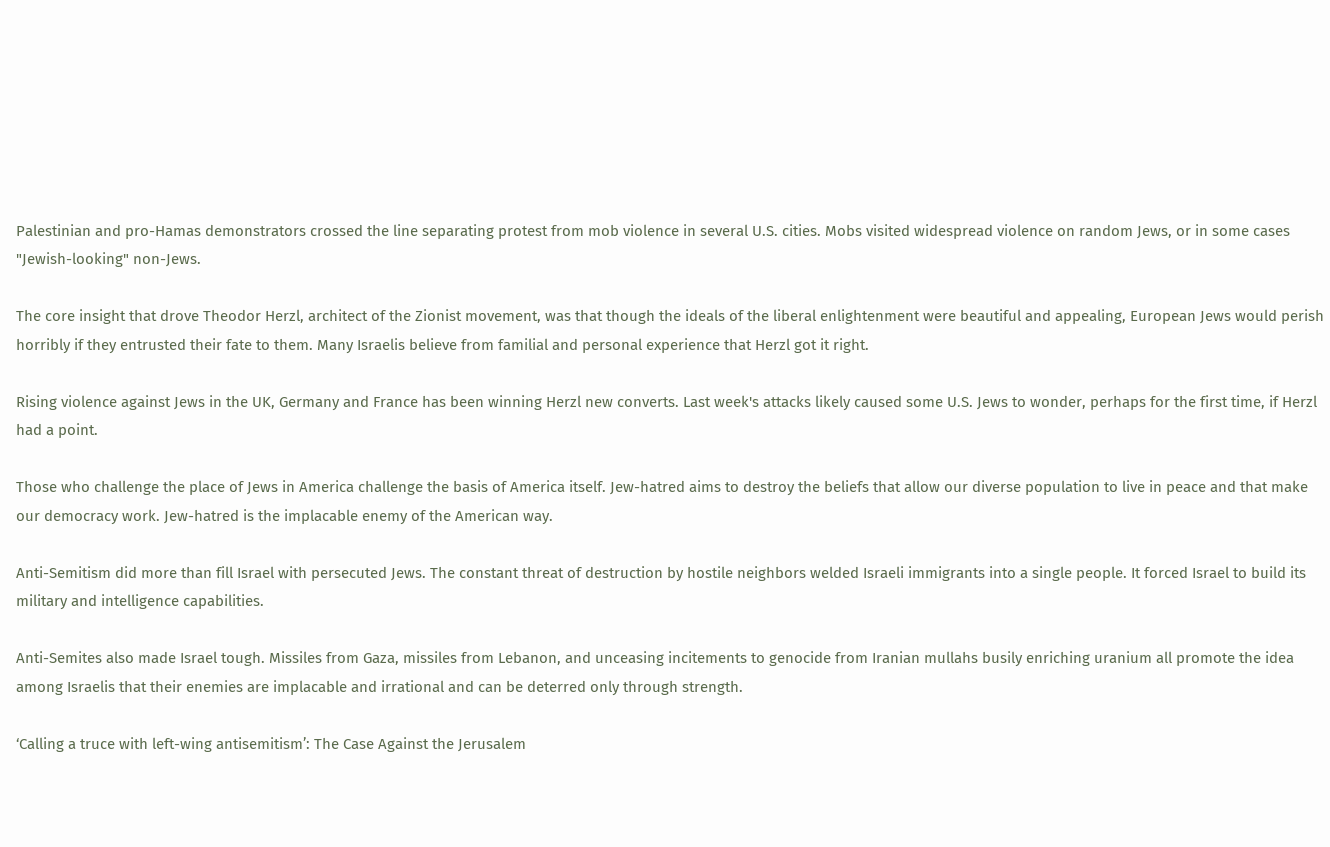Palestinian and pro-Hamas demonstrators crossed the line separating protest from mob violence in several U.S. cities. Mobs visited widespread violence on random Jews, or in some cases "Jewish-looking" non-Jews.

The core insight that drove Theodor Herzl, architect of the Zionist movement, was that though the ideals of the liberal enlightenment were beautiful and appealing, European Jews would perish horribly if they entrusted their fate to them. Many Israelis believe from familial and personal experience that Herzl got it right.

Rising violence against Jews in the UK, Germany and France has been winning Herzl new converts. Last week's attacks likely caused some U.S. Jews to wonder, perhaps for the first time, if Herzl had a point.

Those who challenge the place of Jews in America challenge the basis of America itself. Jew-hatred aims to destroy the beliefs that allow our diverse population to live in peace and that make our democracy work. Jew-hatred is the implacable enemy of the American way.

Anti-Semitism did more than fill Israel with persecuted Jews. The constant threat of destruction by hostile neighbors welded Israeli immigrants into a single people. It forced Israel to build its military and intelligence capabilities.

Anti-Semites also made Israel tough. Missiles from Gaza, missiles from Lebanon, and unceasing incitements to genocide from Iranian mullahs busily enriching uranium all promote the idea among Israelis that their enemies are implacable and irrational and can be deterred only through strength.

‘Calling a truce with left-wing antisemitism’: The Case Against the Jerusalem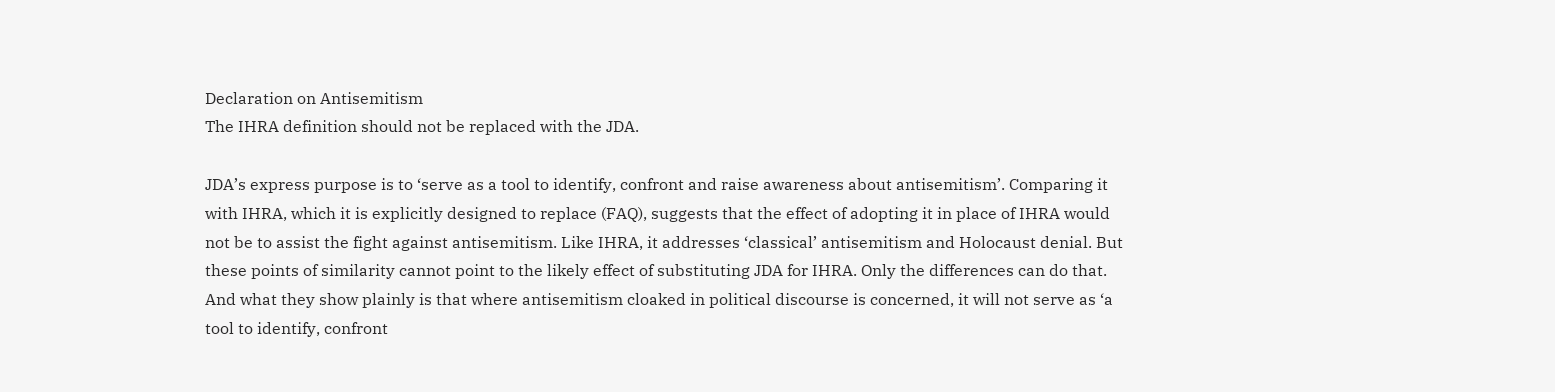Declaration on Antisemitism
The IHRA definition should not be replaced with the JDA.

JDA’s express purpose is to ‘serve as a tool to identify, confront and raise awareness about antisemitism’. Comparing it with IHRA, which it is explicitly designed to replace (FAQ), suggests that the effect of adopting it in place of IHRA would not be to assist the fight against antisemitism. Like IHRA, it addresses ‘classical’ antisemitism and Holocaust denial. But these points of similarity cannot point to the likely effect of substituting JDA for IHRA. Only the differences can do that. And what they show plainly is that where antisemitism cloaked in political discourse is concerned, it will not serve as ‘a tool to identify, confront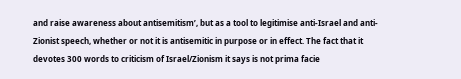and raise awareness about antisemitism’, but as a tool to legitimise anti-Israel and anti-Zionist speech, whether or not it is antisemitic in purpose or in effect. The fact that it devotes 300 words to criticism of Israel/Zionism it says is not prima facie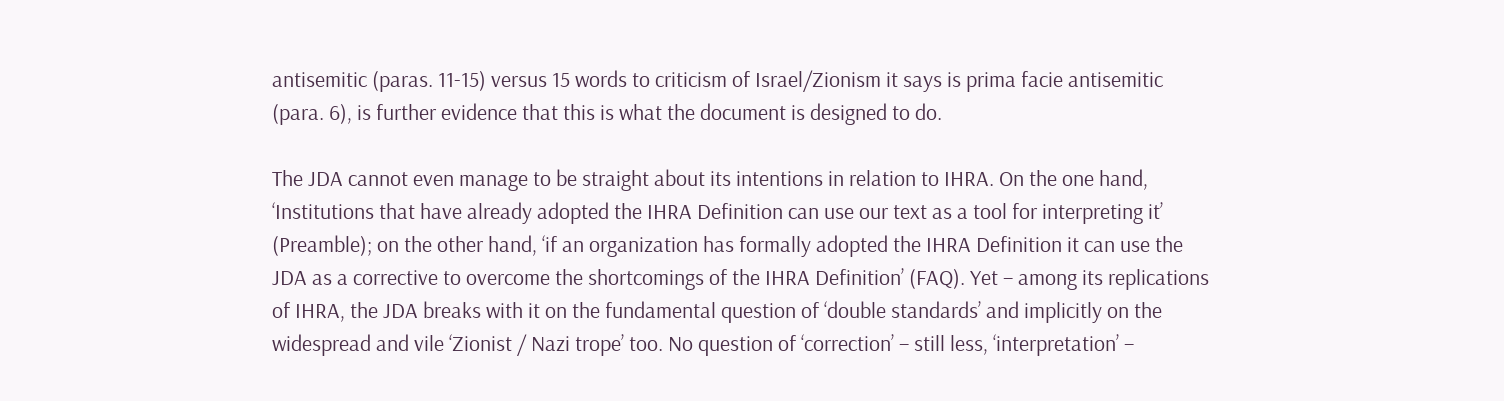antisemitic (paras. 11-15) versus 15 words to criticism of Israel/Zionism it says is prima facie antisemitic (para. 6), is further evidence that this is what the document is designed to do.

The JDA cannot even manage to be straight about its intentions in relation to IHRA. On the one hand, ‘Institutions that have already adopted the IHRA Definition can use our text as a tool for interpreting it’ (Preamble); on the other hand, ‘if an organization has formally adopted the IHRA Definition it can use the JDA as a corrective to overcome the shortcomings of the IHRA Definition’ (FAQ). Yet – among its replications of IHRA, the JDA breaks with it on the fundamental question of ‘double standards’ and implicitly on the widespread and vile ‘Zionist / Nazi trope’ too. No question of ‘correction’ – still less, ‘interpretation’ –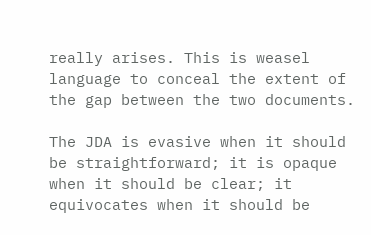really arises. This is weasel language to conceal the extent of the gap between the two documents.

The JDA is evasive when it should be straightforward; it is opaque when it should be clear; it equivocates when it should be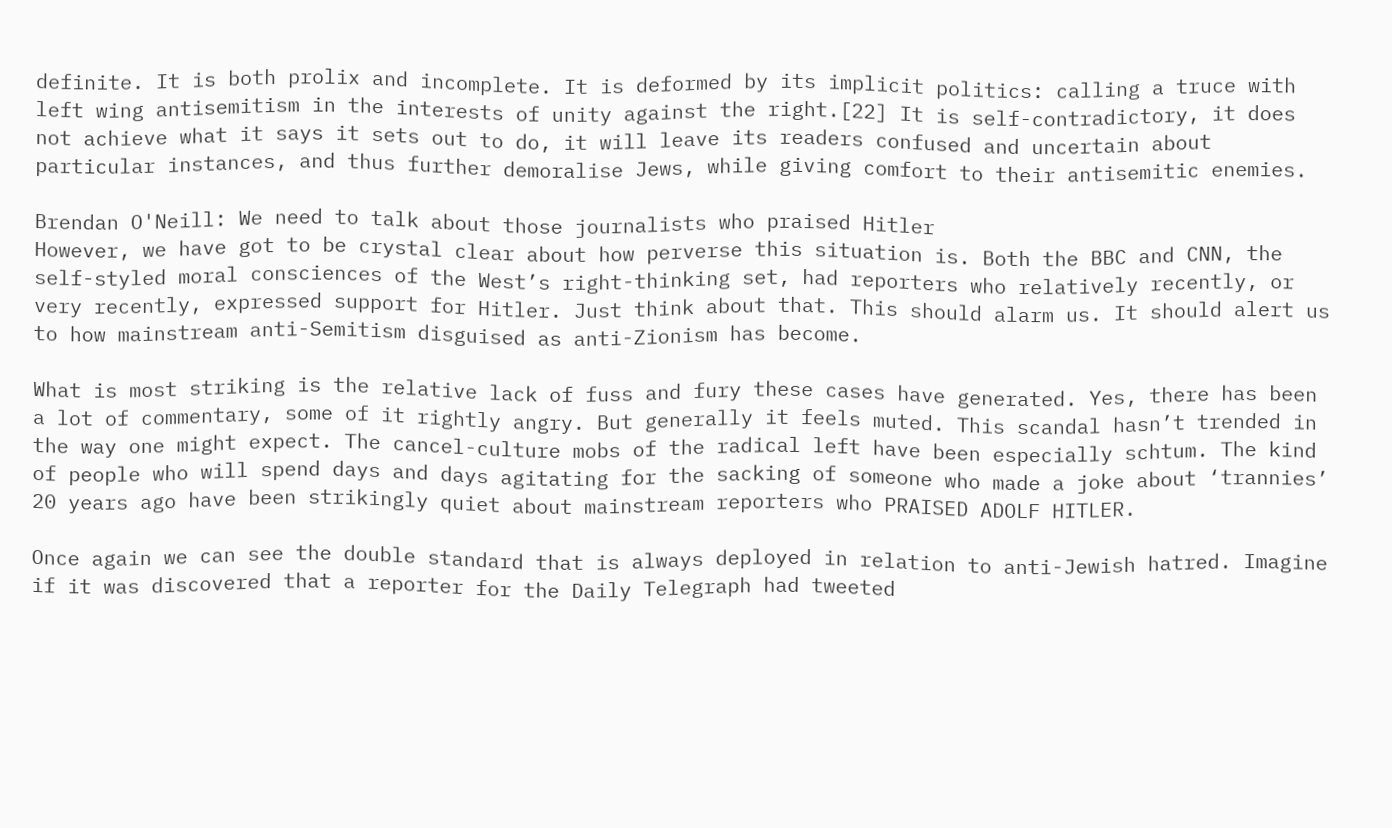definite. It is both prolix and incomplete. It is deformed by its implicit politics: calling a truce with left wing antisemitism in the interests of unity against the right.[22] It is self-contradictory, it does not achieve what it says it sets out to do, it will leave its readers confused and uncertain about particular instances, and thus further demoralise Jews, while giving comfort to their antisemitic enemies.

Brendan O'Neill: We need to talk about those journalists who praised Hitler
However, we have got to be crystal clear about how perverse this situation is. Both the BBC and CNN, the self-styled moral consciences of the West’s right-thinking set, had reporters who relatively recently, or very recently, expressed support for Hitler. Just think about that. This should alarm us. It should alert us to how mainstream anti-Semitism disguised as anti-Zionism has become.

What is most striking is the relative lack of fuss and fury these cases have generated. Yes, there has been a lot of commentary, some of it rightly angry. But generally it feels muted. This scandal hasn’t trended in the way one might expect. The cancel-culture mobs of the radical left have been especially schtum. The kind of people who will spend days and days agitating for the sacking of someone who made a joke about ‘trannies’ 20 years ago have been strikingly quiet about mainstream reporters who PRAISED ADOLF HITLER.

Once again we can see the double standard that is always deployed in relation to anti-Jewish hatred. Imagine if it was discovered that a reporter for the Daily Telegraph had tweeted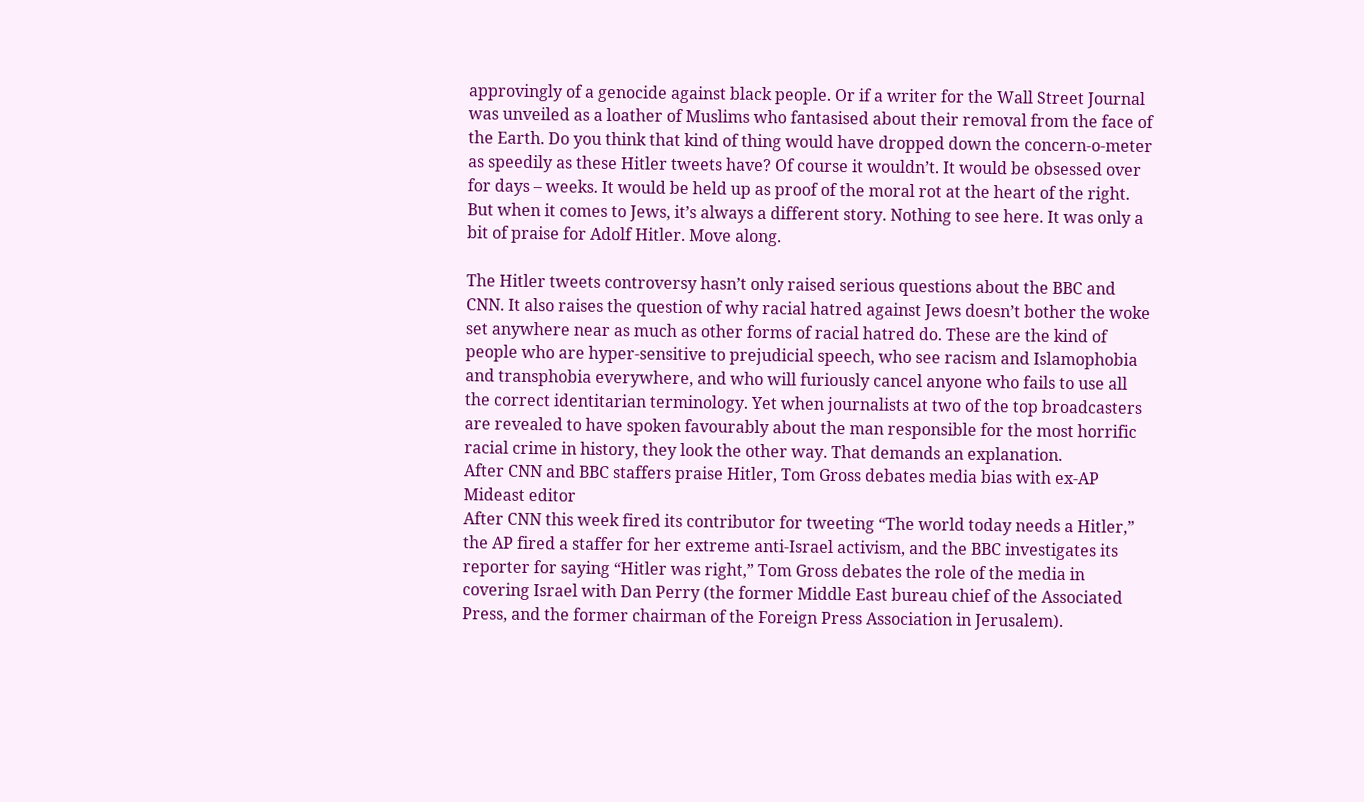approvingly of a genocide against black people. Or if a writer for the Wall Street Journal was unveiled as a loather of Muslims who fantasised about their removal from the face of the Earth. Do you think that kind of thing would have dropped down the concern-o-meter as speedily as these Hitler tweets have? Of course it wouldn’t. It would be obsessed over for days – weeks. It would be held up as proof of the moral rot at the heart of the right. But when it comes to Jews, it’s always a different story. Nothing to see here. It was only a bit of praise for Adolf Hitler. Move along.

The Hitler tweets controversy hasn’t only raised serious questions about the BBC and CNN. It also raises the question of why racial hatred against Jews doesn’t bother the woke set anywhere near as much as other forms of racial hatred do. These are the kind of people who are hyper-sensitive to prejudicial speech, who see racism and Islamophobia and transphobia everywhere, and who will furiously cancel anyone who fails to use all the correct identitarian terminology. Yet when journalists at two of the top broadcasters are revealed to have spoken favourably about the man responsible for the most horrific racial crime in history, they look the other way. That demands an explanation.
After CNN and BBC staffers praise Hitler, Tom Gross debates media bias with ex-AP Mideast editor
After CNN this week fired its contributor for tweeting “The world today needs a Hitler,” the AP fired a staffer for her extreme anti-Israel activism, and the BBC investigates its reporter for saying “Hitler was right,” Tom Gross debates the role of the media in covering Israel with Dan Perry (the former Middle East bureau chief of the Associated Press, and the former chairman of the Foreign Press Association in Jerusalem).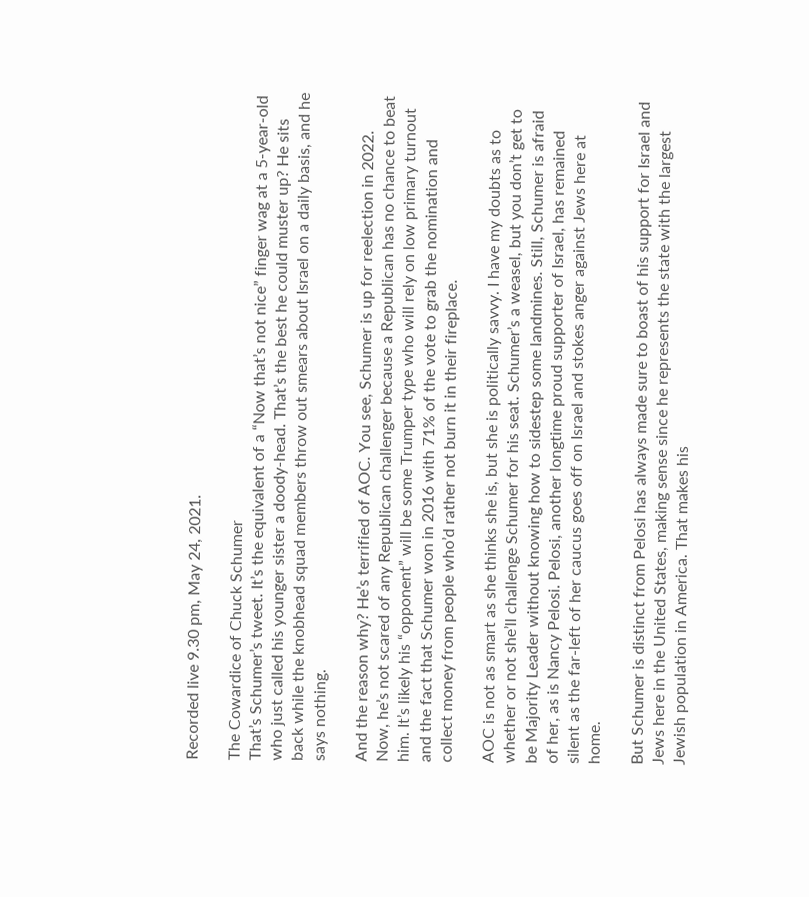Recorded live 9.30 pm, May 24, 2021.

The Cowardice of Chuck Schumer
That’s Schumer’s tweet. It’s the equivalent of a “Now that’s not nice” finger wag at a 5-year-old who just called his younger sister a doody-head. That’s the best he could muster up? He sits back while the knobhead squad members throw out smears about Israel on a daily basis, and he says nothing.

And the reason why? He’s terrified of AOC. You see, Schumer is up for reelection in 2022. Now, he’s not scared of any Republican challenger because a Republican has no chance to beat him. It’s likely his “opponent” will be some Trumper type who will rely on low primary turnout and the fact that Schumer won in 2016 with 71% of the vote to grab the nomination and collect money from people who’d rather not burn it in their fireplace.

AOC is not as smart as she thinks she is, but she is politically savvy. I have my doubts as to whether or not she’ll challenge Schumer for his seat. Schumer’s a weasel, but you don’t get to be Majority Leader without knowing how to sidestep some landmines. Still, Schumer is afraid of her, as is Nancy Pelosi. Pelosi, another longtime proud supporter of Israel, has remained silent as the far-left of her caucus goes off on Israel and stokes anger against Jews here at home.

But Schumer is distinct from Pelosi has always made sure to boast of his support for Israel and Jews here in the United States, making sense since he represents the state with the largest Jewish population in America. That makes his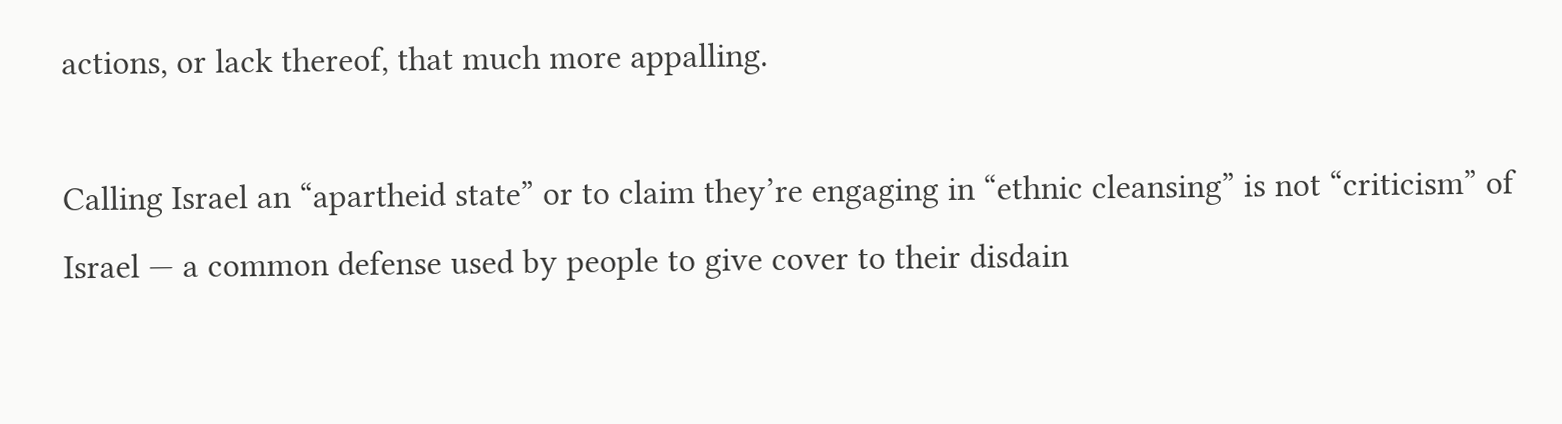actions, or lack thereof, that much more appalling.

Calling Israel an “apartheid state” or to claim they’re engaging in “ethnic cleansing” is not “criticism” of Israel — a common defense used by people to give cover to their disdain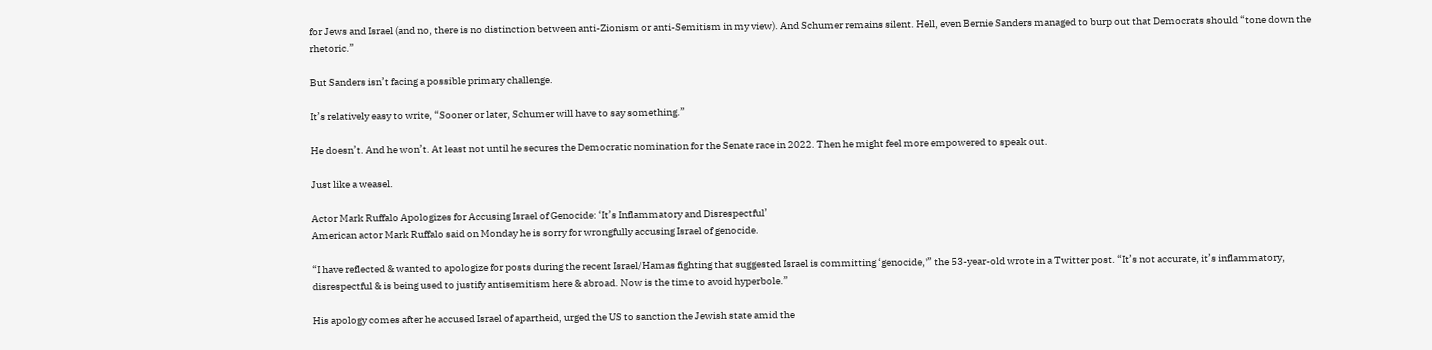for Jews and Israel (and no, there is no distinction between anti-Zionism or anti-Semitism in my view). And Schumer remains silent. Hell, even Bernie Sanders managed to burp out that Democrats should “tone down the rhetoric.”

But Sanders isn’t facing a possible primary challenge.

It’s relatively easy to write, “Sooner or later, Schumer will have to say something.”

He doesn’t. And he won’t. At least not until he secures the Democratic nomination for the Senate race in 2022. Then he might feel more empowered to speak out.

Just like a weasel.

Actor Mark Ruffalo Apologizes for Accusing Israel of Genocide: ‘It’s Inflammatory and Disrespectful’
American actor Mark Ruffalo said on Monday he is sorry for wrongfully accusing Israel of genocide.

“I have reflected & wanted to apologize for posts during the recent Israel/Hamas fighting that suggested Israel is committing ‘genocide,'” the 53-year-old wrote in a Twitter post. “It’s not accurate, it’s inflammatory, disrespectful & is being used to justify antisemitism here & abroad. Now is the time to avoid hyperbole.”

His apology comes after he accused Israel of apartheid, urged the US to sanction the Jewish state amid the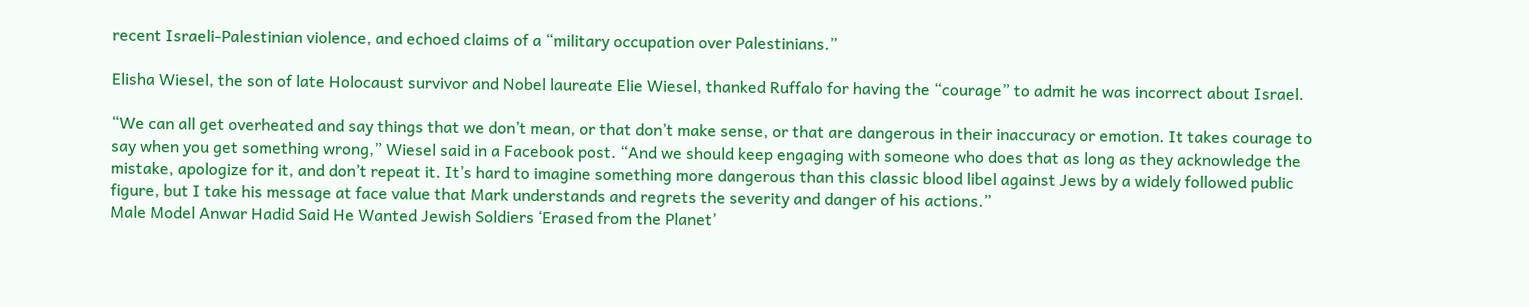recent Israeli-Palestinian violence, and echoed claims of a “military occupation over Palestinians.”

Elisha Wiesel, the son of late Holocaust survivor and Nobel laureate Elie Wiesel, thanked Ruffalo for having the “courage” to admit he was incorrect about Israel.

“We can all get overheated and say things that we don’t mean, or that don’t make sense, or that are dangerous in their inaccuracy or emotion. It takes courage to say when you get something wrong,” Wiesel said in a Facebook post. “And we should keep engaging with someone who does that as long as they acknowledge the mistake, apologize for it, and don’t repeat it. It’s hard to imagine something more dangerous than this classic blood libel against Jews by a widely followed public figure, but I take his message at face value that Mark understands and regrets the severity and danger of his actions.”
Male Model Anwar Hadid Said He Wanted Jewish Soldiers ‘Erased from the Planet’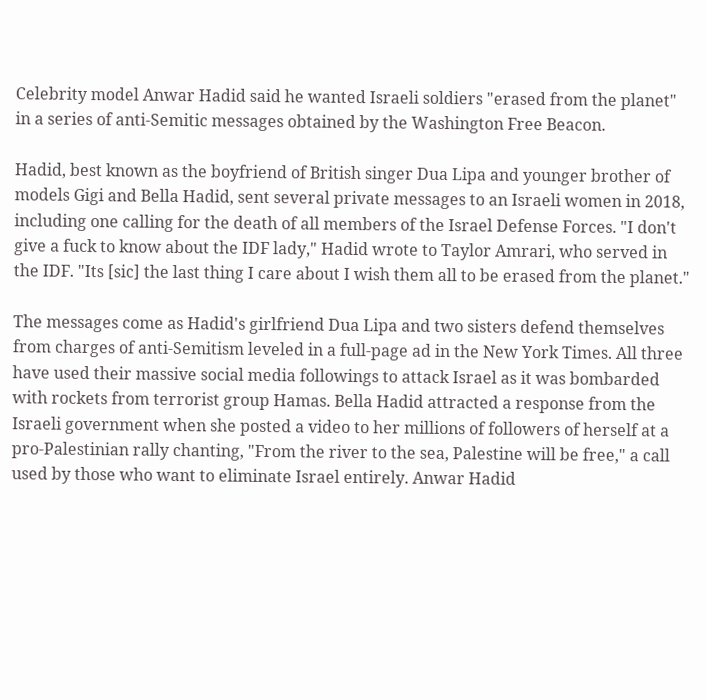Celebrity model Anwar Hadid said he wanted Israeli soldiers "erased from the planet" in a series of anti-Semitic messages obtained by the Washington Free Beacon.

Hadid, best known as the boyfriend of British singer Dua Lipa and younger brother of models Gigi and Bella Hadid, sent several private messages to an Israeli women in 2018, including one calling for the death of all members of the Israel Defense Forces. "I don't give a fuck to know about the IDF lady," Hadid wrote to Taylor Amrari, who served in the IDF. "Its [sic] the last thing I care about I wish them all to be erased from the planet."

The messages come as Hadid's girlfriend Dua Lipa and two sisters defend themselves from charges of anti-Semitism leveled in a full-page ad in the New York Times. All three have used their massive social media followings to attack Israel as it was bombarded with rockets from terrorist group Hamas. Bella Hadid attracted a response from the Israeli government when she posted a video to her millions of followers of herself at a pro-Palestinian rally chanting, "From the river to the sea, Palestine will be free," a call used by those who want to eliminate Israel entirely. Anwar Hadid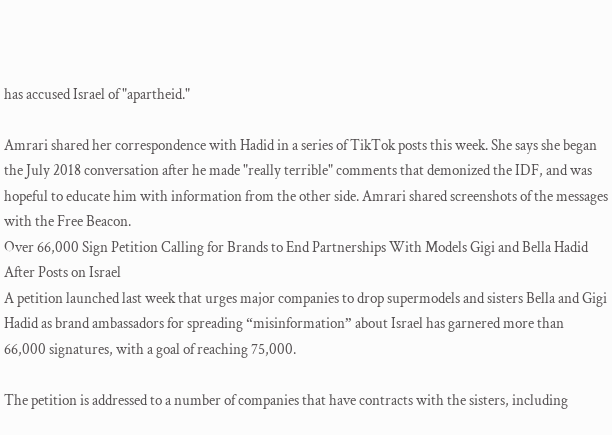has accused Israel of "apartheid."

Amrari shared her correspondence with Hadid in a series of TikTok posts this week. She says she began the July 2018 conversation after he made "really terrible" comments that demonized the IDF, and was hopeful to educate him with information from the other side. Amrari shared screenshots of the messages with the Free Beacon.
Over 66,000 Sign Petition Calling for Brands to End Partnerships With Models Gigi and Bella Hadid After Posts on Israel
A petition launched last week that urges major companies to drop supermodels and sisters Bella and Gigi Hadid as brand ambassadors for spreading “misinformation” about Israel has garnered more than 66,000 signatures, with a goal of reaching 75,000.

The petition is addressed to a number of companies that have contracts with the sisters, including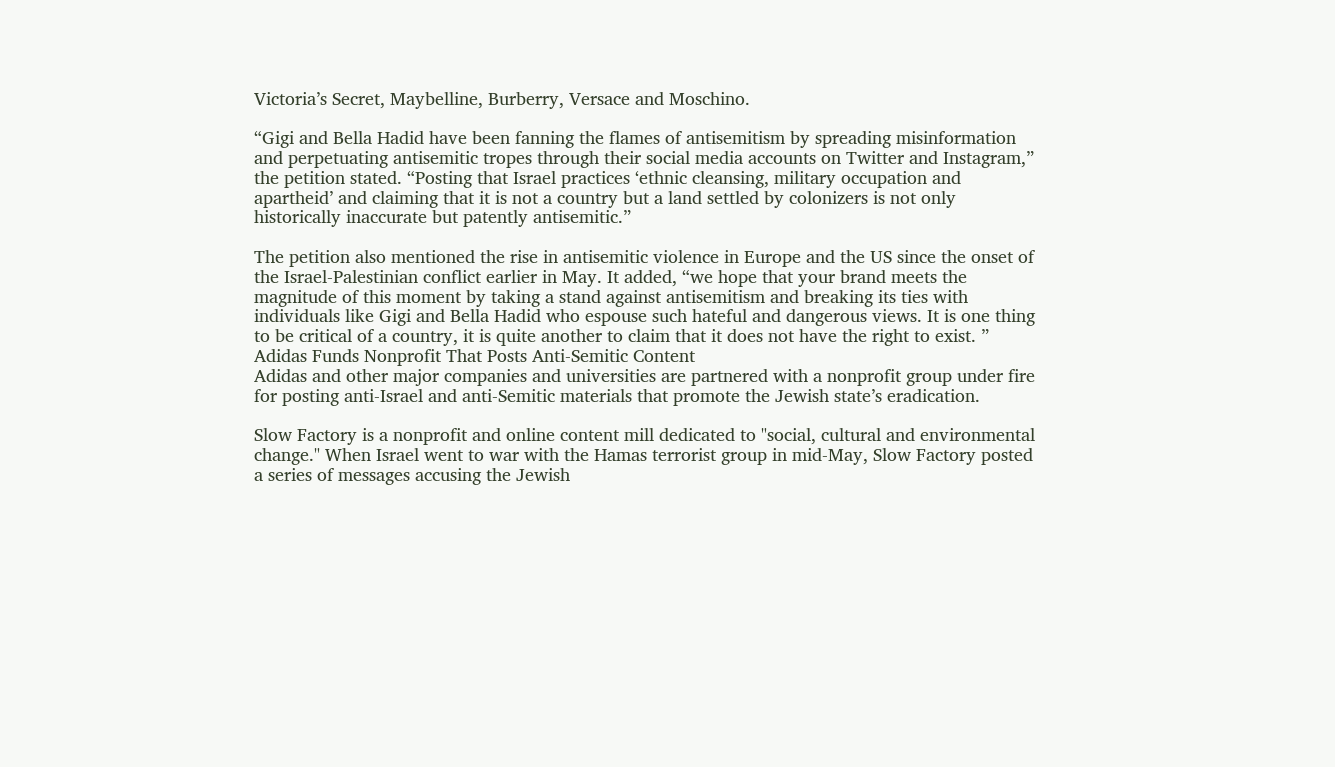Victoria’s Secret, Maybelline, Burberry, Versace and Moschino.

“Gigi and Bella Hadid have been fanning the flames of antisemitism by spreading misinformation and perpetuating antisemitic tropes through their social media accounts on Twitter and Instagram,” the petition stated. “Posting that Israel practices ‘ethnic cleansing, military occupation and apartheid’ and claiming that it is not a country but a land settled by colonizers is not only historically inaccurate but patently antisemitic.”

The petition also mentioned the rise in antisemitic violence in Europe and the US since the onset of the Israel-Palestinian conflict earlier in May. It added, “we hope that your brand meets the magnitude of this moment by taking a stand against antisemitism and breaking its ties with individuals like Gigi and Bella Hadid who espouse such hateful and dangerous views. It is one thing to be critical of a country, it is quite another to claim that it does not have the right to exist. ”
Adidas Funds Nonprofit That Posts Anti-Semitic Content
Adidas and other major companies and universities are partnered with a nonprofit group under fire for posting anti-Israel and anti-Semitic materials that promote the Jewish state’s eradication.

Slow Factory is a nonprofit and online content mill dedicated to "social, cultural and environmental change." When Israel went to war with the Hamas terrorist group in mid-May, Slow Factory posted a series of messages accusing the Jewish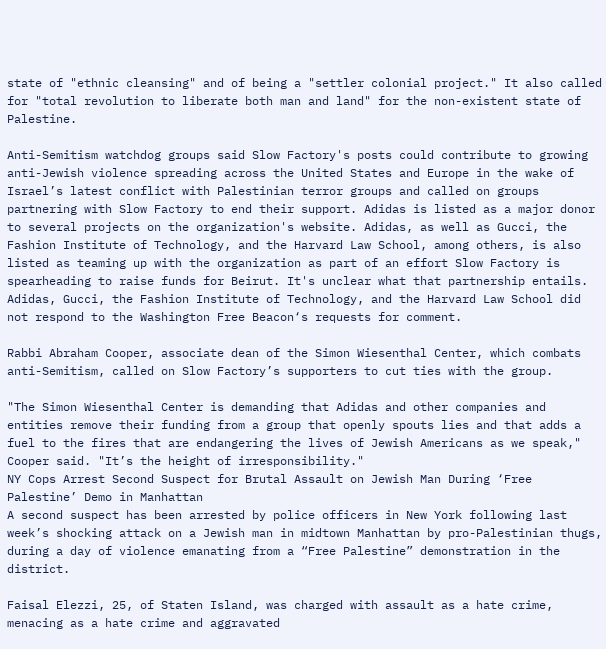state of "ethnic cleansing" and of being a "settler colonial project." It also called for "total revolution to liberate both man and land" for the non-existent state of Palestine.

Anti-Semitism watchdog groups said Slow Factory's posts could contribute to growing anti-Jewish violence spreading across the United States and Europe in the wake of Israel’s latest conflict with Palestinian terror groups and called on groups partnering with Slow Factory to end their support. Adidas is listed as a major donor to several projects on the organization's website. Adidas, as well as Gucci, the Fashion Institute of Technology, and the Harvard Law School, among others, is also listed as teaming up with the organization as part of an effort Slow Factory is spearheading to raise funds for Beirut. It's unclear what that partnership entails. Adidas, Gucci, the Fashion Institute of Technology, and the Harvard Law School did not respond to the Washington Free Beacon‘s requests for comment.

Rabbi Abraham Cooper, associate dean of the Simon Wiesenthal Center, which combats anti-Semitism, called on Slow Factory’s supporters to cut ties with the group.

"The Simon Wiesenthal Center is demanding that Adidas and other companies and entities remove their funding from a group that openly spouts lies and that adds a fuel to the fires that are endangering the lives of Jewish Americans as we speak," Cooper said. "It’s the height of irresponsibility."
NY Cops Arrest Second Suspect for Brutal Assault on Jewish Man During ‘Free Palestine’ Demo in Manhattan
A second suspect has been arrested by police officers in New York following last week’s shocking attack on a Jewish man in midtown Manhattan by pro-Palestinian thugs, during a day of violence emanating from a “Free Palestine” demonstration in the district.

Faisal Elezzi, 25, of Staten Island, was charged with assault as a hate crime, menacing as a hate crime and aggravated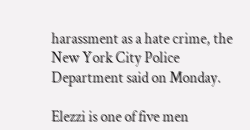harassment as a hate crime, the New York City Police Department said on Monday.

Elezzi is one of five men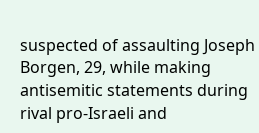suspected of assaulting Joseph Borgen, 29, while making antisemitic statements during rival pro-Israeli and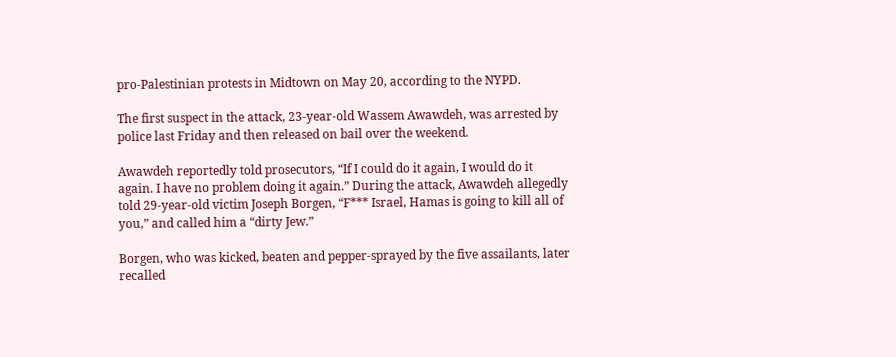pro-Palestinian protests in Midtown on May 20, according to the NYPD.

The first suspect in the attack, 23-year-old Wassem Awawdeh, was arrested by police last Friday and then released on bail over the weekend.

Awawdeh reportedly told prosecutors, “If I could do it again, I would do it again. I have no problem doing it again.” During the attack, Awawdeh allegedly told 29-year-old victim Joseph Borgen, “F*** Israel, Hamas is going to kill all of you,” and called him a “dirty Jew.”

Borgen, who was kicked, beaten and pepper-sprayed by the five assailants, later recalled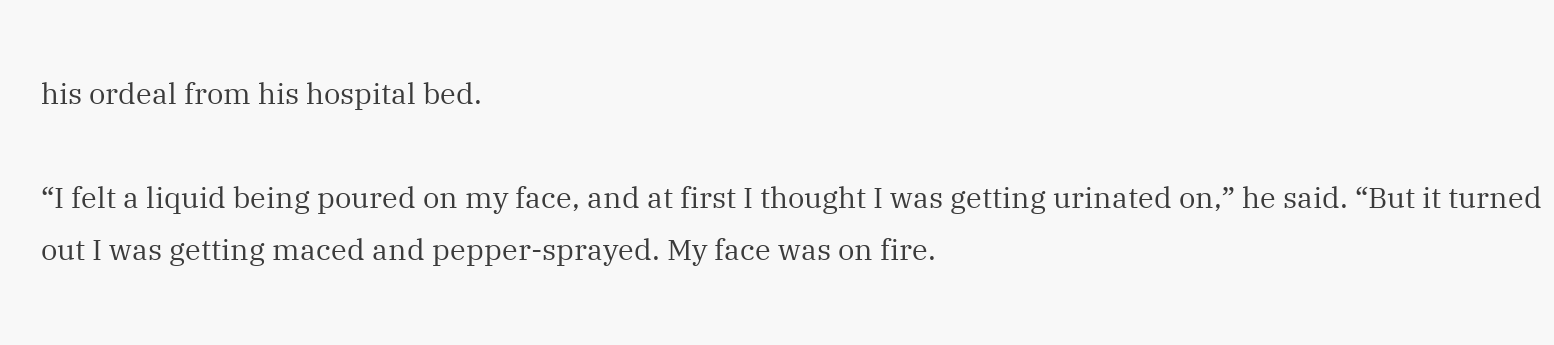his ordeal from his hospital bed.

“I felt a liquid being poured on my face, and at first I thought I was getting urinated on,” he said. “But it turned out I was getting maced and pepper-sprayed. My face was on fire.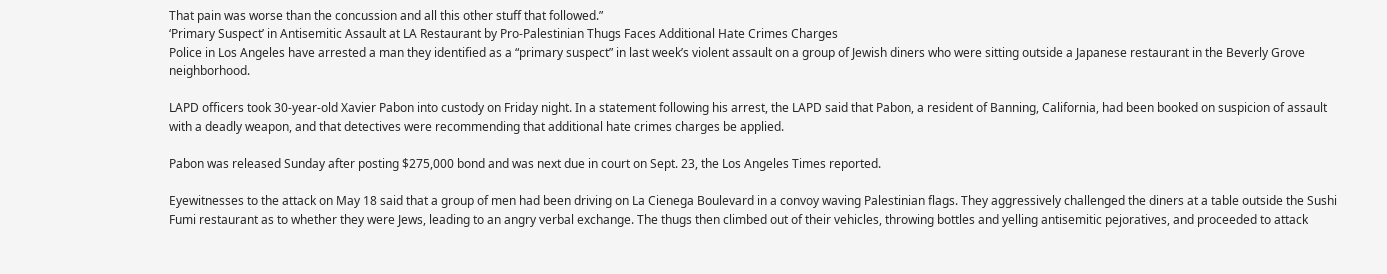That pain was worse than the concussion and all this other stuff that followed.”
‘Primary Suspect’ in Antisemitic Assault at LA Restaurant by Pro-Palestinian Thugs Faces Additional Hate Crimes Charges
Police in Los Angeles have arrested a man they identified as a “primary suspect” in last week’s violent assault on a group of Jewish diners who were sitting outside a Japanese restaurant in the Beverly Grove neighborhood.

LAPD officers took 30-year-old Xavier Pabon into custody on Friday night. In a statement following his arrest, the LAPD said that Pabon, a resident of Banning, California, had been booked on suspicion of assault with a deadly weapon, and that detectives were recommending that additional hate crimes charges be applied.

Pabon was released Sunday after posting $275,000 bond and was next due in court on Sept. 23, the Los Angeles Times reported.

Eyewitnesses to the attack on May 18 said that a group of men had been driving on La Cienega Boulevard in a convoy waving Palestinian flags. They aggressively challenged the diners at a table outside the Sushi Fumi restaurant as to whether they were Jews, leading to an angry verbal exchange. The thugs then climbed out of their vehicles, throwing bottles and yelling antisemitic pejoratives, and proceeded to attack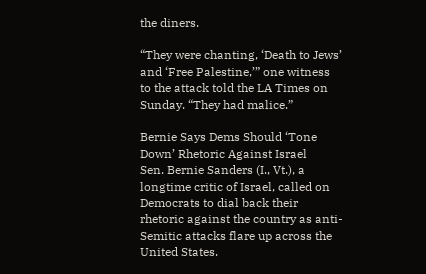the diners.

“They were chanting, ‘Death to Jews’ and ‘Free Palestine,’” one witness to the attack told the LA Times on Sunday. “They had malice.”

Bernie Says Dems Should ‘Tone Down’ Rhetoric Against Israel
Sen. Bernie Sanders (I., Vt.), a longtime critic of Israel, called on Democrats to dial back their rhetoric against the country as anti-Semitic attacks flare up across the United States.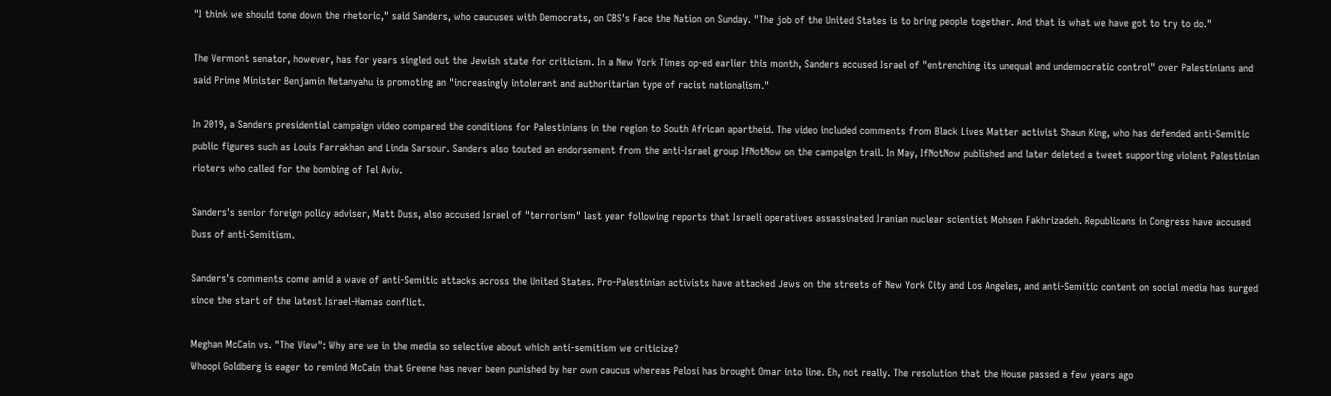"I think we should tone down the rhetoric," said Sanders, who caucuses with Democrats, on CBS's Face the Nation on Sunday. "The job of the United States is to bring people together. And that is what we have got to try to do."

The Vermont senator, however, has for years singled out the Jewish state for criticism. In a New York Times op-ed earlier this month, Sanders accused Israel of "entrenching its unequal and undemocratic control" over Palestinians and said Prime Minister Benjamin Netanyahu is promoting an "increasingly intolerant and authoritarian type of racist nationalism."

In 2019, a Sanders presidential campaign video compared the conditions for Palestinians in the region to South African apartheid. The video included comments from Black Lives Matter activist Shaun King, who has defended anti-Semitic public figures such as Louis Farrakhan and Linda Sarsour. Sanders also touted an endorsement from the anti-Israel group IfNotNow on the campaign trail. In May, IfNotNow published and later deleted a tweet supporting violent Palestinian rioters who called for the bombing of Tel Aviv.

Sanders's senior foreign policy adviser, Matt Duss, also accused Israel of "terrorism" last year following reports that Israeli operatives assassinated Iranian nuclear scientist Mohsen Fakhrizadeh. Republicans in Congress have accused Duss of anti-Semitism.

Sanders's comments come amid a wave of anti-Semitic attacks across the United States. Pro-Palestinian activists have attacked Jews on the streets of New York City and Los Angeles, and anti-Semitic content on social media has surged since the start of the latest Israel-Hamas conflict.

Meghan McCain vs. "The View": Why are we in the media so selective about which anti-semitism we criticize?
Whoopi Goldberg is eager to remind McCain that Greene has never been punished by her own caucus whereas Pelosi has brought Omar into line. Eh, not really. The resolution that the House passed a few years ago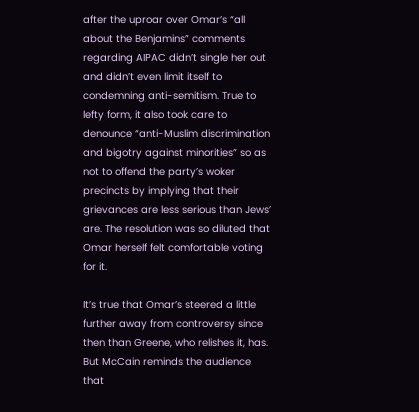after the uproar over Omar’s “all about the Benjamins” comments regarding AIPAC didn’t single her out and didn’t even limit itself to condemning anti-semitism. True to lefty form, it also took care to denounce “anti-Muslim discrimination and bigotry against minorities” so as not to offend the party’s woker precincts by implying that their grievances are less serious than Jews’ are. The resolution was so diluted that Omar herself felt comfortable voting for it.

It’s true that Omar’s steered a little further away from controversy since then than Greene, who relishes it, has. But McCain reminds the audience that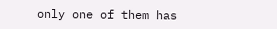only one of them has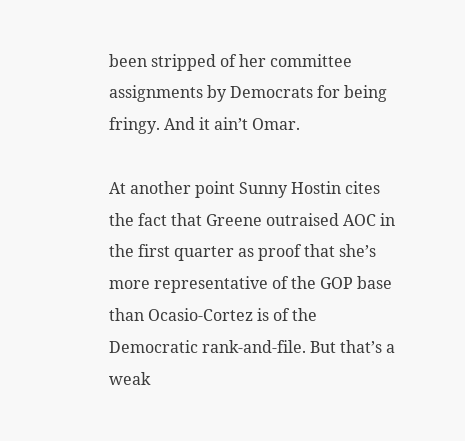been stripped of her committee assignments by Democrats for being fringy. And it ain’t Omar.

At another point Sunny Hostin cites the fact that Greene outraised AOC in the first quarter as proof that she’s more representative of the GOP base than Ocasio-Cortez is of the Democratic rank-and-file. But that’s a weak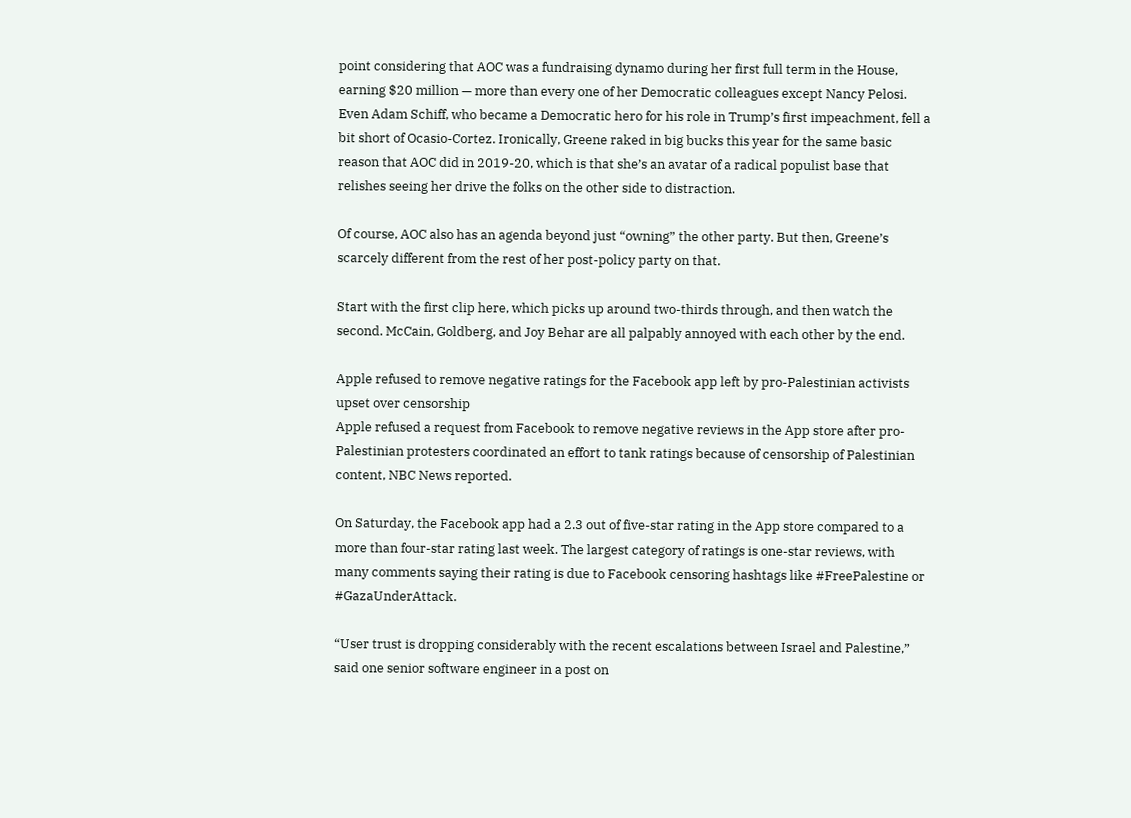point considering that AOC was a fundraising dynamo during her first full term in the House, earning $20 million — more than every one of her Democratic colleagues except Nancy Pelosi. Even Adam Schiff, who became a Democratic hero for his role in Trump’s first impeachment, fell a bit short of Ocasio-Cortez. Ironically, Greene raked in big bucks this year for the same basic reason that AOC did in 2019-20, which is that she’s an avatar of a radical populist base that relishes seeing her drive the folks on the other side to distraction.

Of course, AOC also has an agenda beyond just “owning” the other party. But then, Greene’s scarcely different from the rest of her post-policy party on that.

Start with the first clip here, which picks up around two-thirds through, and then watch the second. McCain, Goldberg, and Joy Behar are all palpably annoyed with each other by the end.

Apple refused to remove negative ratings for the Facebook app left by pro-Palestinian activists upset over censorship
Apple refused a request from Facebook to remove negative reviews in the App store after pro-Palestinian protesters coordinated an effort to tank ratings because of censorship of Palestinian content, NBC News reported.

On Saturday, the Facebook app had a 2.3 out of five-star rating in the App store compared to a more than four-star rating last week. The largest category of ratings is one-star reviews, with many comments saying their rating is due to Facebook censoring hashtags like #FreePalestine or #GazaUnderAttack.

“User trust is dropping considerably with the recent escalations between Israel and Palestine,” said one senior software engineer in a post on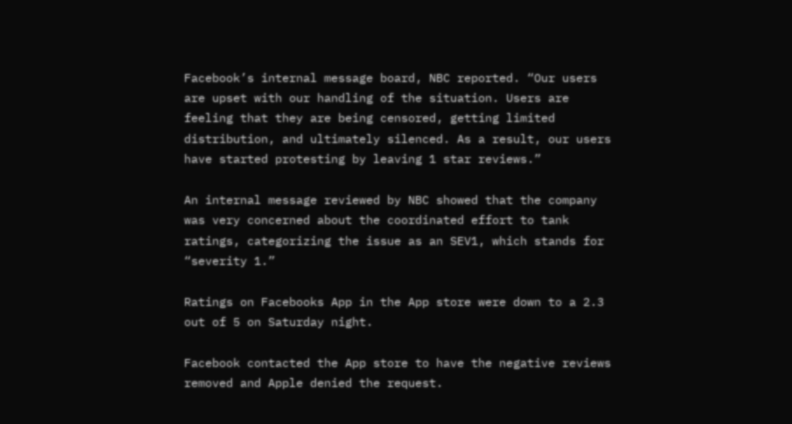Facebook’s internal message board, NBC reported. “Our users are upset with our handling of the situation. Users are feeling that they are being censored, getting limited distribution, and ultimately silenced. As a result, our users have started protesting by leaving 1 star reviews.”

An internal message reviewed by NBC showed that the company was very concerned about the coordinated effort to tank ratings, categorizing the issue as an SEV1, which stands for “severity 1.”

Ratings on Facebooks App in the App store were down to a 2.3 out of 5 on Saturday night.

Facebook contacted the App store to have the negative reviews removed and Apple denied the request.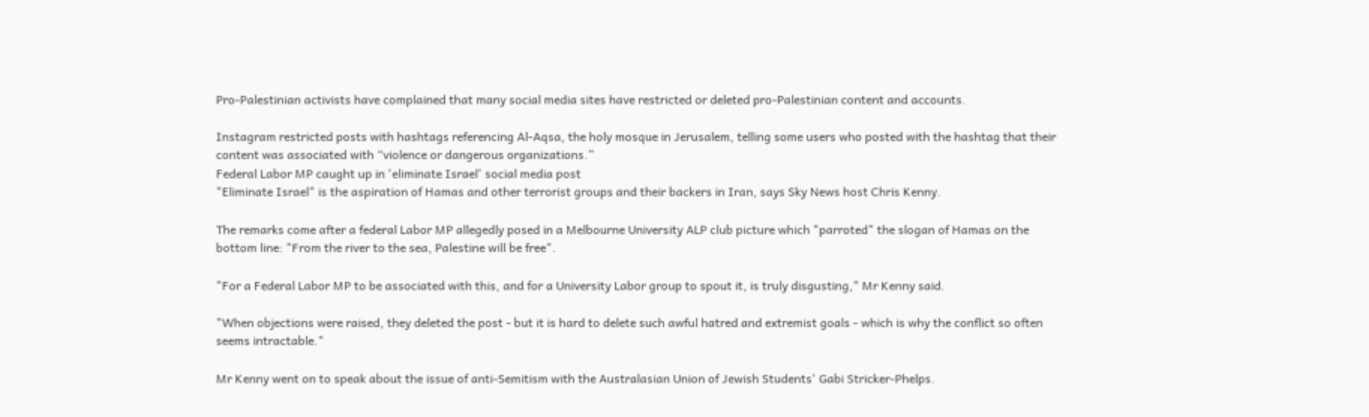Pro-Palestinian activists have complained that many social media sites have restricted or deleted pro-Palestinian content and accounts.

Instagram restricted posts with hashtags referencing Al-Aqsa, the holy mosque in Jerusalem, telling some users who posted with the hashtag that their content was associated with “violence or dangerous organizations.”
Federal Labor MP caught up in 'eliminate Israel' social media post
"Eliminate Israel" is the aspiration of Hamas and other terrorist groups and their backers in Iran, says Sky News host Chris Kenny.

The remarks come after a federal Labor MP allegedly posed in a Melbourne University ALP club picture which "parroted" the slogan of Hamas on the bottom line: "From the river to the sea, Palestine will be free".

"For a Federal Labor MP to be associated with this, and for a University Labor group to spout it, is truly disgusting," Mr Kenny said.

"When objections were raised, they deleted the post - but it is hard to delete such awful hatred and extremist goals - which is why the conflict so often seems intractable."

Mr Kenny went on to speak about the issue of anti-Semitism with the Australasian Union of Jewish Students' Gabi Stricker-Phelps.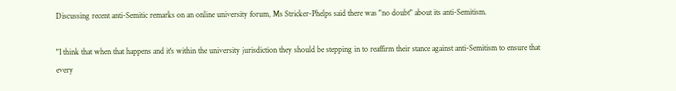Discussing recent anti-Semitic remarks on an online university forum, Ms Stricker-Phelps said there was "no doubt" about its anti-Semitism.

"I think that when that happens and it's within the university jurisdiction they should be stepping in to reaffirm their stance against anti-Semitism to ensure that every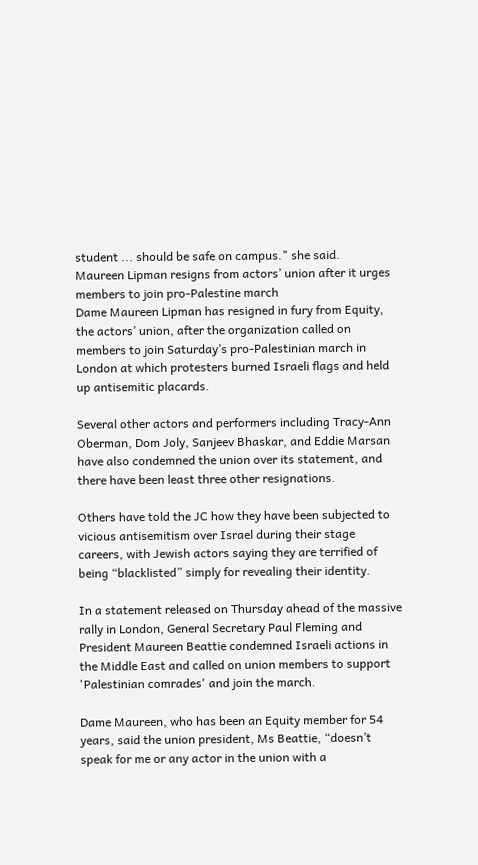student ... should be safe on campus." she said.
Maureen Lipman resigns from actors’ union after it urges members to join pro-Palestine march
Dame Maureen Lipman has resigned in fury from Equity, the actors’ union, after the organization called on members to join Saturday’s pro-Palestinian march in London at which protesters burned Israeli flags and held up antisemitic placards.

Several other actors and performers including Tracy-Ann Oberman, Dom Joly, Sanjeev Bhaskar, and Eddie Marsan have also condemned the union over its statement, and there have been least three other resignations.

Others have told the JC how they have been subjected to vicious antisemitism over Israel during their stage careers, with Jewish actors saying they are terrified of being “blacklisted” simply for revealing their identity.

In a statement released on Thursday ahead of the massive rally in London, General Secretary Paul Fleming and President Maureen Beattie condemned Israeli actions in the Middle East and called on union members to support 'Palestinian comrades' and join the march.

Dame Maureen, who has been an Equity member for 54 years, said the union president, Ms Beattie, “doesn’t speak for me or any actor in the union with a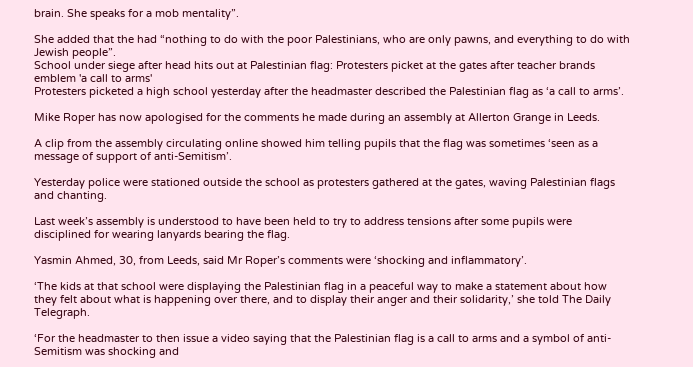brain. She speaks for a mob mentality”.

She added that the had “nothing to do with the poor Palestinians, who are only pawns, and everything to do with Jewish people”.
School under siege after head hits out at Palestinian flag: Protesters picket at the gates after teacher brands emblem 'a call to arms'
Protesters picketed a high school yesterday after the headmaster described the Palestinian flag as ‘a call to arms’.

Mike Roper has now apologised for the comments he made during an assembly at Allerton Grange in Leeds.

A clip from the assembly circulating online showed him telling pupils that the flag was sometimes ‘seen as a message of support of anti-Semitism’.

Yesterday police were stationed outside the school as protesters gathered at the gates, waving Palestinian flags and chanting.

Last week’s assembly is understood to have been held to try to address tensions after some pupils were disciplined for wearing lanyards bearing the flag.

Yasmin Ahmed, 30, from Leeds, said Mr Roper’s comments were ‘shocking and inflammatory’.

‘The kids at that school were displaying the Palestinian flag in a peaceful way to make a statement about how they felt about what is happening over there, and to display their anger and their solidarity,’ she told The Daily Telegraph.

‘For the headmaster to then issue a video saying that the Palestinian flag is a call to arms and a symbol of anti-Semitism was shocking and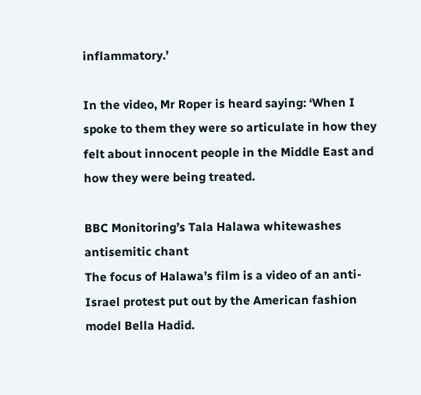inflammatory.’

In the video, Mr Roper is heard saying: ‘When I spoke to them they were so articulate in how they felt about innocent people in the Middle East and how they were being treated.

BBC Monitoring’s Tala Halawa whitewashes antisemitic chant
The focus of Halawa’s film is a video of an anti-Israel protest put out by the American fashion model Bella Hadid.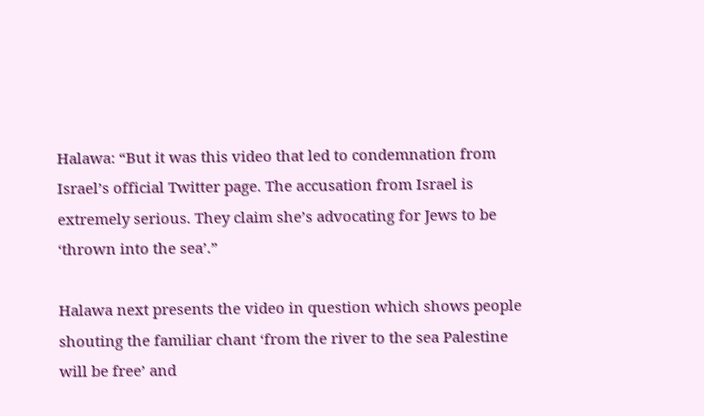Halawa: “But it was this video that led to condemnation from Israel’s official Twitter page. The accusation from Israel is extremely serious. They claim she’s advocating for Jews to be ‘thrown into the sea’.”

Halawa next presents the video in question which shows people shouting the familiar chant ‘from the river to the sea Palestine will be free’ and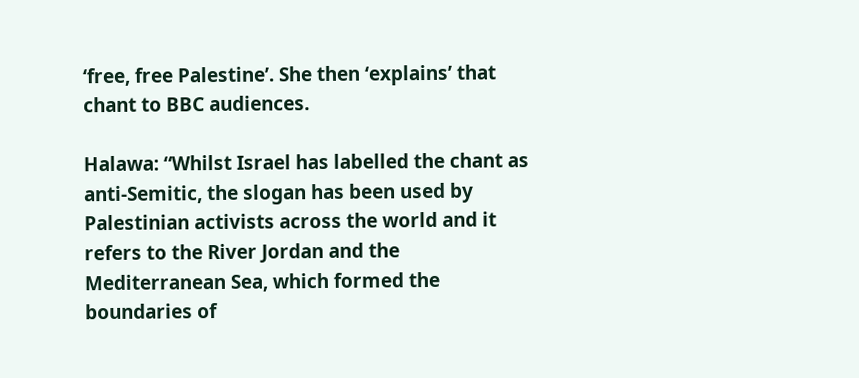‘free, free Palestine’. She then ‘explains’ that chant to BBC audiences.

Halawa: “Whilst Israel has labelled the chant as anti-Semitic, the slogan has been used by Palestinian activists across the world and it refers to the River Jordan and the Mediterranean Sea, which formed the boundaries of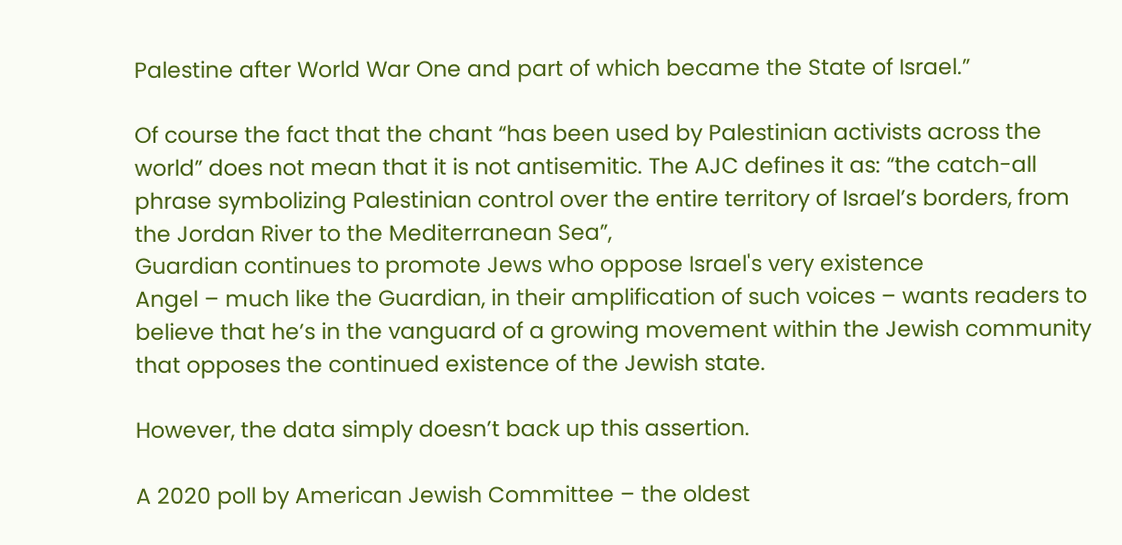Palestine after World War One and part of which became the State of Israel.”

Of course the fact that the chant “has been used by Palestinian activists across the world” does not mean that it is not antisemitic. The AJC defines it as: “the catch-all phrase symbolizing Palestinian control over the entire territory of Israel’s borders, from the Jordan River to the Mediterranean Sea”,
Guardian continues to promote Jews who oppose Israel's very existence
Angel – much like the Guardian, in their amplification of such voices – wants readers to believe that he’s in the vanguard of a growing movement within the Jewish community that opposes the continued existence of the Jewish state.

However, the data simply doesn’t back up this assertion.

A 2020 poll by American Jewish Committee – the oldest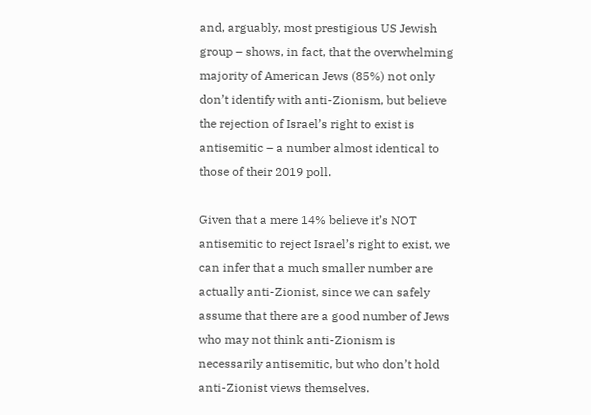and, arguably, most prestigious US Jewish group – shows, in fact, that the overwhelming majority of American Jews (85%) not only don’t identify with anti-Zionism, but believe the rejection of Israel’s right to exist is antisemitic – a number almost identical to those of their 2019 poll.

Given that a mere 14% believe it’s NOT antisemitic to reject Israel’s right to exist, we can infer that a much smaller number are actually anti-Zionist, since we can safely assume that there are a good number of Jews who may not think anti-Zionism is necessarily antisemitic, but who don’t hold anti-Zionist views themselves.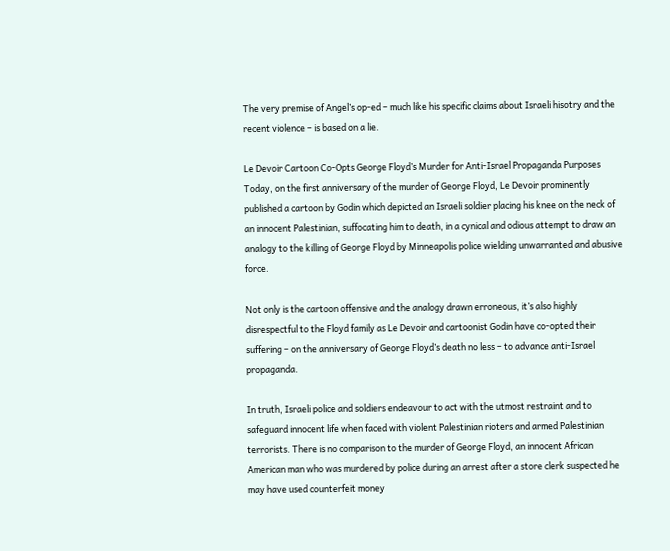The very premise of Angel’s op-ed – much like his specific claims about Israeli hisotry and the recent violence – is based on a lie.

Le Devoir Cartoon Co-Opts George Floyd’s Murder for Anti-Israel Propaganda Purposes
Today, on the first anniversary of the murder of George Floyd, Le Devoir prominently published a cartoon by Godin which depicted an Israeli soldier placing his knee on the neck of an innocent Palestinian, suffocating him to death, in a cynical and odious attempt to draw an analogy to the killing of George Floyd by Minneapolis police wielding unwarranted and abusive force.

Not only is the cartoon offensive and the analogy drawn erroneous, it’s also highly disrespectful to the Floyd family as Le Devoir and cartoonist Godin have co-opted their suffering – on the anniversary of George Floyd’s death no less – to advance anti-Israel propaganda.

In truth, Israeli police and soldiers endeavour to act with the utmost restraint and to safeguard innocent life when faced with violent Palestinian rioters and armed Palestinian terrorists. There is no comparison to the murder of George Floyd, an innocent African American man who was murdered by police during an arrest after a store clerk suspected he may have used counterfeit money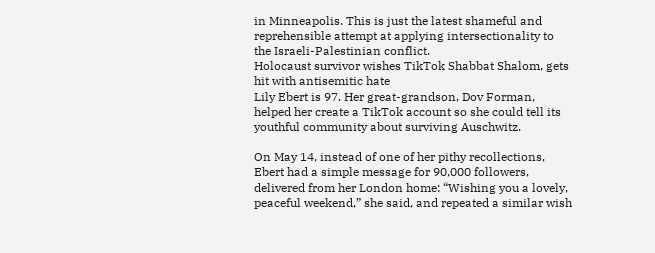in Minneapolis. This is just the latest shameful and reprehensible attempt at applying intersectionality to the Israeli-Palestinian conflict.
Holocaust survivor wishes TikTok Shabbat Shalom, gets hit with antisemitic hate
Lily Ebert is 97. Her great-grandson, Dov Forman, helped her create a TikTok account so she could tell its youthful community about surviving Auschwitz.

On May 14, instead of one of her pithy recollections, Ebert had a simple message for 90,000 followers, delivered from her London home: “Wishing you a lovely, peaceful weekend,” she said, and repeated a similar wish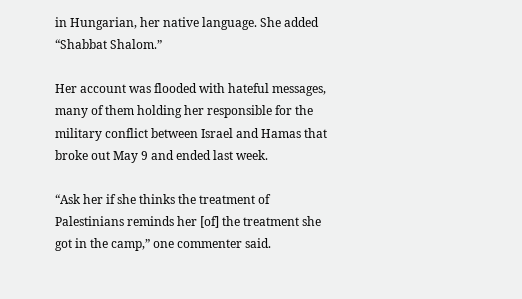in Hungarian, her native language. She added “Shabbat Shalom.”

Her account was flooded with hateful messages, many of them holding her responsible for the military conflict between Israel and Hamas that broke out May 9 and ended last week.

“Ask her if she thinks the treatment of Palestinians reminds her [of] the treatment she got in the camp,” one commenter said.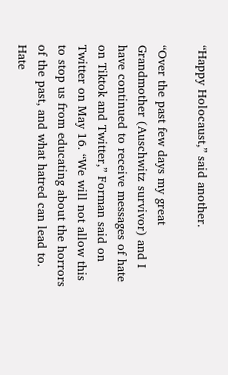“Happy Holocaust,” said another.

“Over the past few days my great Grandmother (Auschwitz survivor) and I have continued to receive messages of hate on Tiktok and Twitter,” Forman said on Twitter on May 16. “We will not allow this to stop us from educating about the horrors of the past, and what hatred can lead to. Hate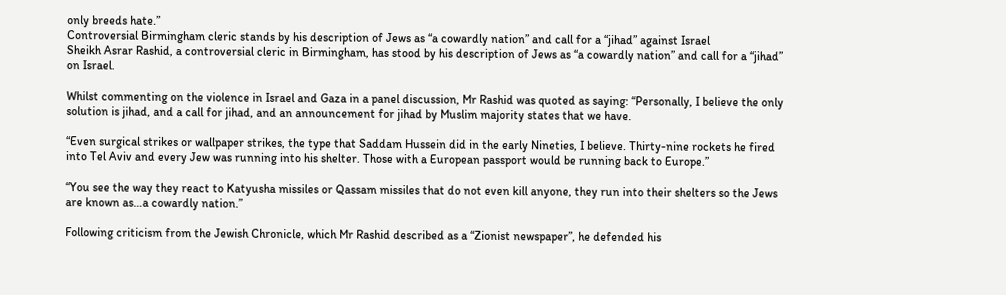only breeds hate.”
Controversial Birmingham cleric stands by his description of Jews as “a cowardly nation” and call for a “jihad” against Israel
Sheikh Asrar Rashid, a controversial cleric in Birmingham, has stood by his description of Jews as “a cowardly nation” and call for a “jihad” on Israel.

Whilst commenting on the violence in Israel and Gaza in a panel discussion, Mr Rashid was quoted as saying: “Personally, I believe the only solution is jihad, and a call for jihad, and an announcement for jihad by Muslim majority states that we have.

“Even surgical strikes or wallpaper strikes, the type that Saddam Hussein did in the early Nineties, I believe. Thirty-nine rockets he fired into Tel Aviv and every Jew was running into his shelter. Those with a European passport would be running back to Europe.”

“You see the way they react to Katyusha missiles or Qassam missiles that do not even kill anyone, they run into their shelters so the Jews are known as…a cowardly nation.”

Following criticism from the Jewish Chronicle, which Mr Rashid described as a “Zionist newspaper”, he defended his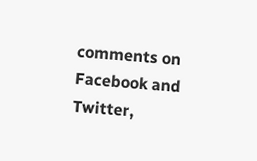comments on Facebook and Twitter,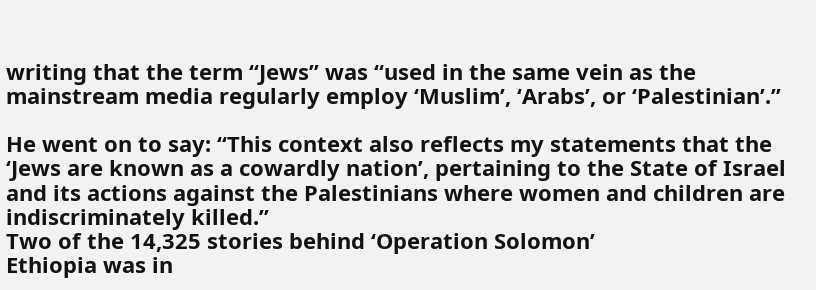writing that the term “Jews” was “used in the same vein as the mainstream media regularly employ ‘Muslim’, ‘Arabs’, or ‘Palestinian’.”

He went on to say: “This context also reflects my statements that the ‘Jews are known as a cowardly nation’, pertaining to the State of Israel and its actions against the Palestinians where women and children are indiscriminately killed.”
Two of the 14,325 stories behind ‘Operation Solomon’
Ethiopia was in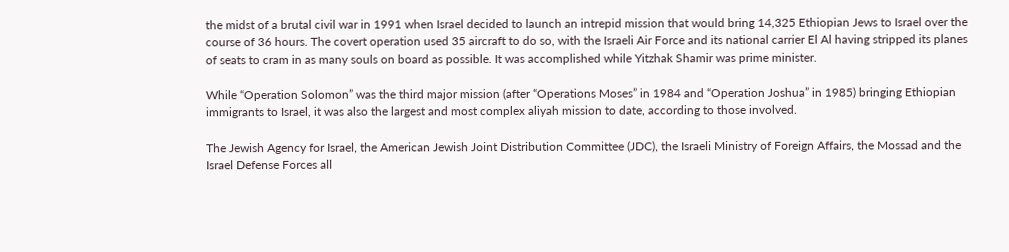the midst of a brutal civil war in 1991 when Israel decided to launch an intrepid mission that would bring 14,325 Ethiopian Jews to Israel over the course of 36 hours. The covert operation used 35 aircraft to do so, with the Israeli Air Force and its national carrier El Al having stripped its planes of seats to cram in as many souls on board as possible. It was accomplished while Yitzhak Shamir was prime minister.

While “Operation Solomon” was the third major mission (after “Operations Moses” in 1984 and “Operation Joshua” in 1985) bringing Ethiopian immigrants to Israel, it was also the largest and most complex aliyah mission to date, according to those involved.

The Jewish Agency for Israel, the American Jewish Joint Distribution Committee (JDC), the Israeli Ministry of Foreign Affairs, the Mossad and the Israel Defense Forces all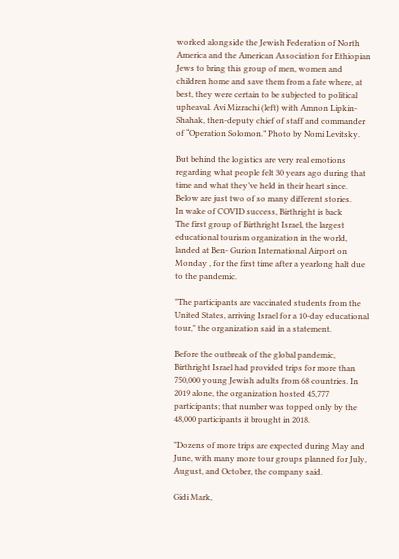worked alongside the Jewish Federation of North America and the American Association for Ethiopian Jews to bring this group of men, women and children home and save them from a fate where, at best, they were certain to be subjected to political upheaval. Avi Mizrachi (left) with Amnon Lipkin-Shahak, then-deputy chief of staff and commander of “Operation Solomon.” Photo by Nomi Levitsky.

But behind the logistics are very real emotions regarding what people felt 30 years ago during that time and what they’ve held in their heart since. Below are just two of so many different stories.
In wake of COVID success, Birthright is back
The first group of Birthright Israel, the largest educational tourism organization in the world, landed at Ben- Gurion International Airport on Monday , for the first time after a yearlong halt due to the pandemic.

"The participants are vaccinated students from the United States, arriving Israel for a 10-day educational tour," the organization said in a statement.

Before the outbreak of the global pandemic, Birthright Israel had provided trips for more than 750,000 young Jewish adults from 68 countries. In 2019 alone, the organization hosted 45,777 participants; that number was topped only by the 48,000 participants it brought in 2018.

"Dozens of more trips are expected during May and June, with many more tour groups planned for July, August, and October, the company said.

Gidi Mark,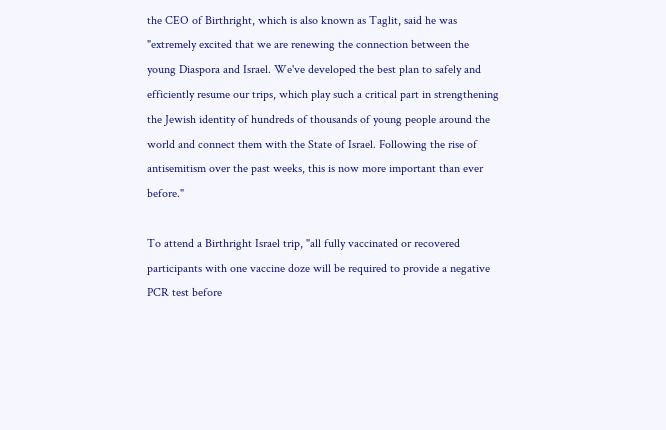the CEO of Birthright, which is also known as Taglit, said he was "extremely excited that we are renewing the connection between the young Diaspora and Israel. We've developed the best plan to safely and efficiently resume our trips, which play such a critical part in strengthening the Jewish identity of hundreds of thousands of young people around the world and connect them with the State of Israel. Following the rise of antisemitism over the past weeks, this is now more important than ever before."

To attend a Birthright Israel trip, "all fully vaccinated or recovered participants with one vaccine doze will be required to provide a negative PCR test before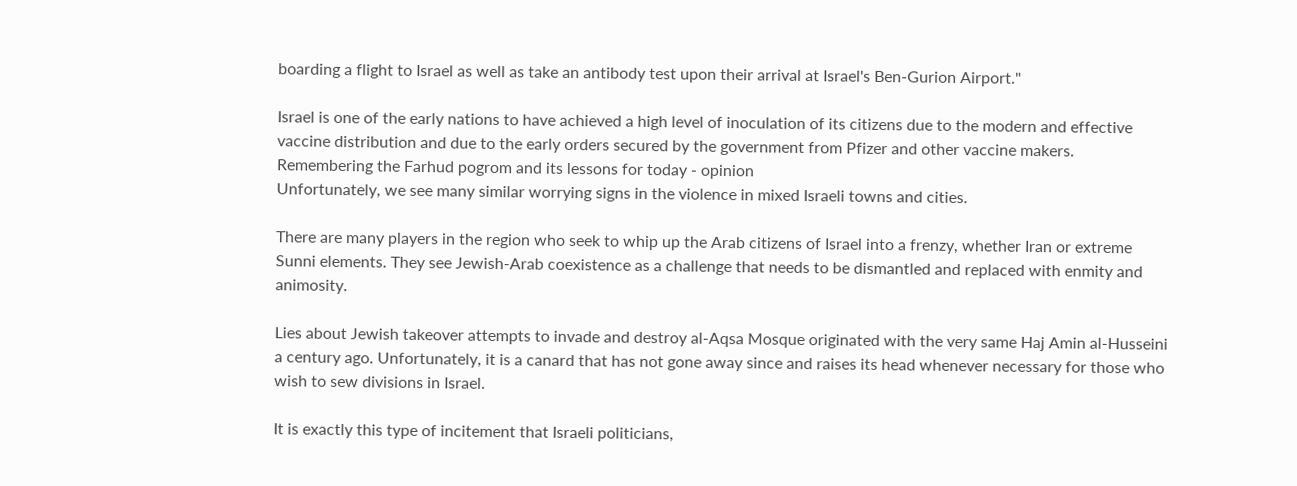boarding a flight to Israel as well as take an antibody test upon their arrival at Israel's Ben-Gurion Airport."

Israel is one of the early nations to have achieved a high level of inoculation of its citizens due to the modern and effective vaccine distribution and due to the early orders secured by the government from Pfizer and other vaccine makers.
Remembering the Farhud pogrom and its lessons for today - opinion
Unfortunately, we see many similar worrying signs in the violence in mixed Israeli towns and cities.

There are many players in the region who seek to whip up the Arab citizens of Israel into a frenzy, whether Iran or extreme Sunni elements. They see Jewish-Arab coexistence as a challenge that needs to be dismantled and replaced with enmity and animosity.

Lies about Jewish takeover attempts to invade and destroy al-Aqsa Mosque originated with the very same Haj Amin al-Husseini a century ago. Unfortunately, it is a canard that has not gone away since and raises its head whenever necessary for those who wish to sew divisions in Israel.

It is exactly this type of incitement that Israeli politicians,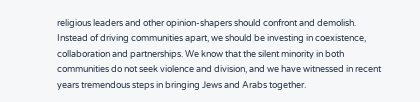religious leaders and other opinion-shapers should confront and demolish. Instead of driving communities apart, we should be investing in coexistence, collaboration and partnerships. We know that the silent minority in both communities do not seek violence and division, and we have witnessed in recent years tremendous steps in bringing Jews and Arabs together.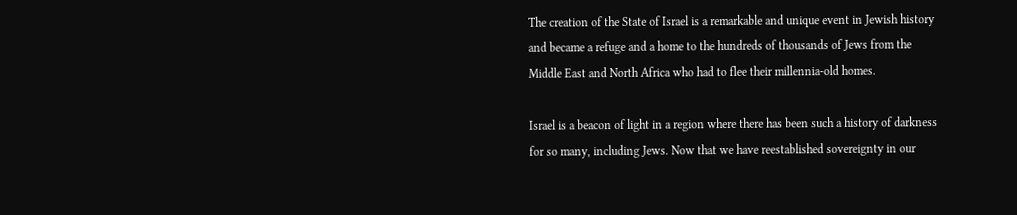The creation of the State of Israel is a remarkable and unique event in Jewish history and became a refuge and a home to the hundreds of thousands of Jews from the Middle East and North Africa who had to flee their millennia-old homes.

Israel is a beacon of light in a region where there has been such a history of darkness for so many, including Jews. Now that we have reestablished sovereignty in our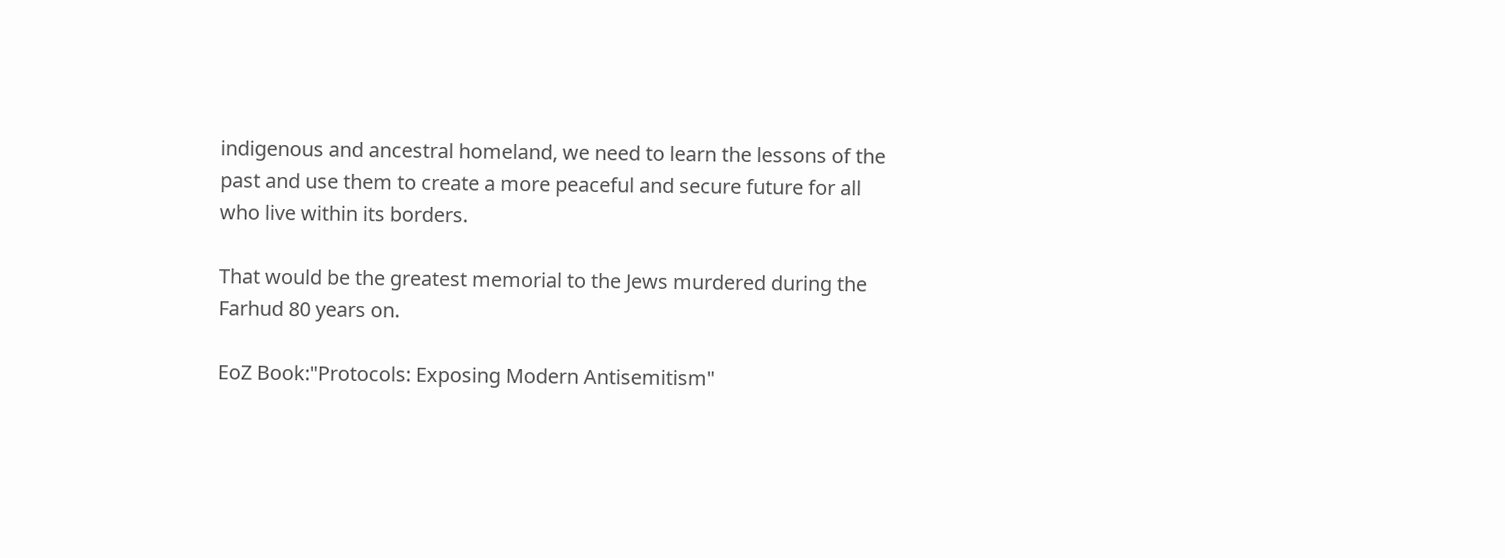indigenous and ancestral homeland, we need to learn the lessons of the past and use them to create a more peaceful and secure future for all who live within its borders.

That would be the greatest memorial to the Jews murdered during the Farhud 80 years on.

EoZ Book:"Protocols: Exposing Modern Antisemitism"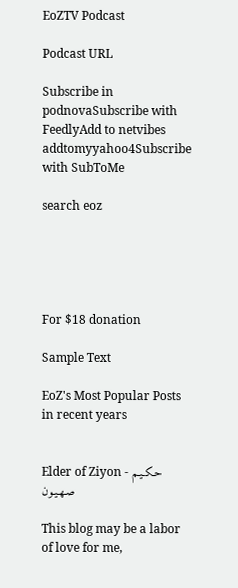EoZTV Podcast

Podcast URL

Subscribe in podnovaSubscribe with FeedlyAdd to netvibes
addtomyyahoo4Subscribe with SubToMe

search eoz





For $18 donation

Sample Text

EoZ's Most Popular Posts in recent years


Elder of Ziyon - حـكـيـم صـهـيـون

This blog may be a labor of love for me,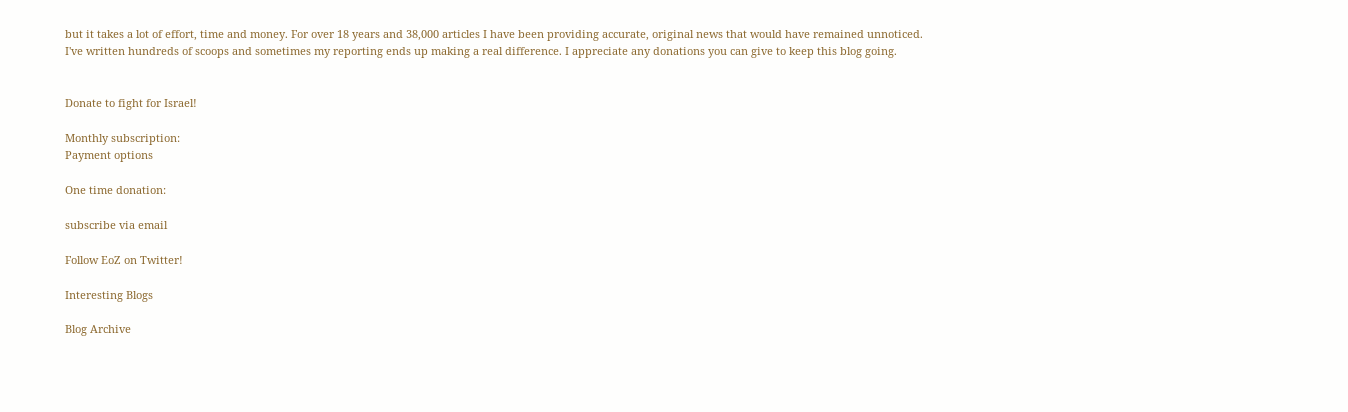but it takes a lot of effort, time and money. For over 18 years and 38,000 articles I have been providing accurate, original news that would have remained unnoticed. I've written hundreds of scoops and sometimes my reporting ends up making a real difference. I appreciate any donations you can give to keep this blog going.


Donate to fight for Israel!

Monthly subscription:
Payment options

One time donation:

subscribe via email

Follow EoZ on Twitter!

Interesting Blogs

Blog Archive